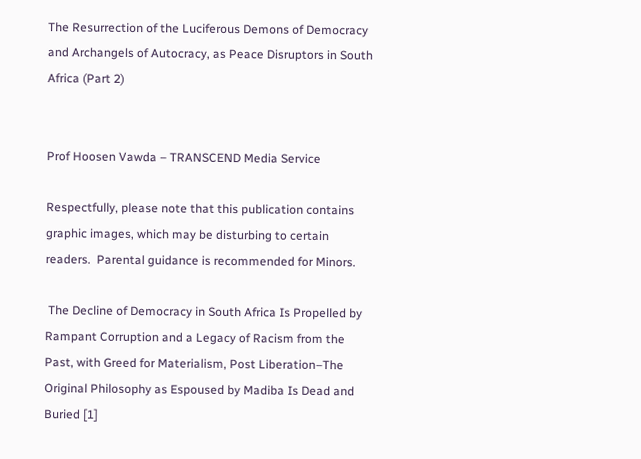The Resurrection of the Luciferous Demons of Democracy and Archangels of Autocracy, as Peace Disruptors in South Africa (Part 2)


Prof Hoosen Vawda – TRANSCEND Media Service

Respectfully, please note that this publication contains graphic images, which may be disturbing to certain readers.  Parental guidance is recommended for Minors.

 The Decline of Democracy in South Africa Is Propelled by Rampant Corruption and a Legacy of Racism from the Past, with Greed for Materialism, Post Liberation–The Original Philosophy as Espoused by Madiba Is Dead and Buried [1]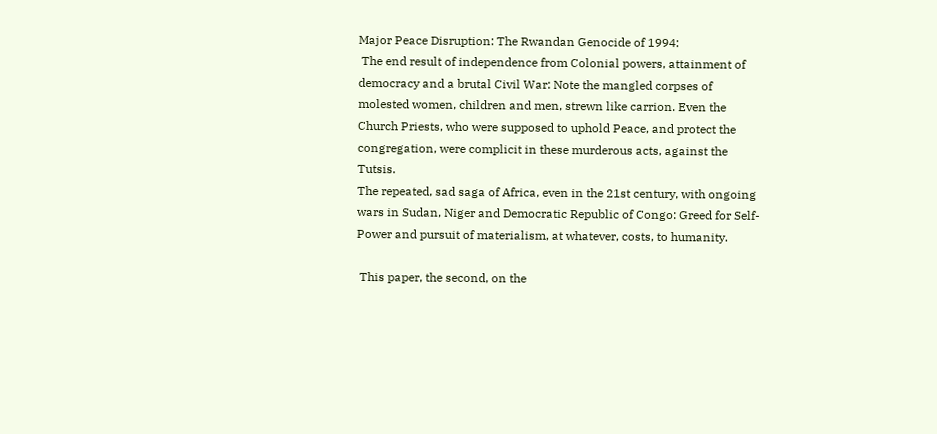Major Peace Disruption: The Rwandan Genocide of 1994:
 The end result of independence from Colonial powers, attainment of democracy and a brutal Civil War: Note the mangled corpses of molested women, children and men, strewn like carrion. Even the Church Priests, who were supposed to uphold Peace, and protect the congregation, were complicit in these murderous acts, against the Tutsis.
The repeated, sad saga of Africa, even in the 21st century, with ongoing wars in Sudan, Niger and Democratic Republic of Congo: Greed for Self-Power and pursuit of materialism, at whatever, costs, to humanity.

 This paper, the second, on the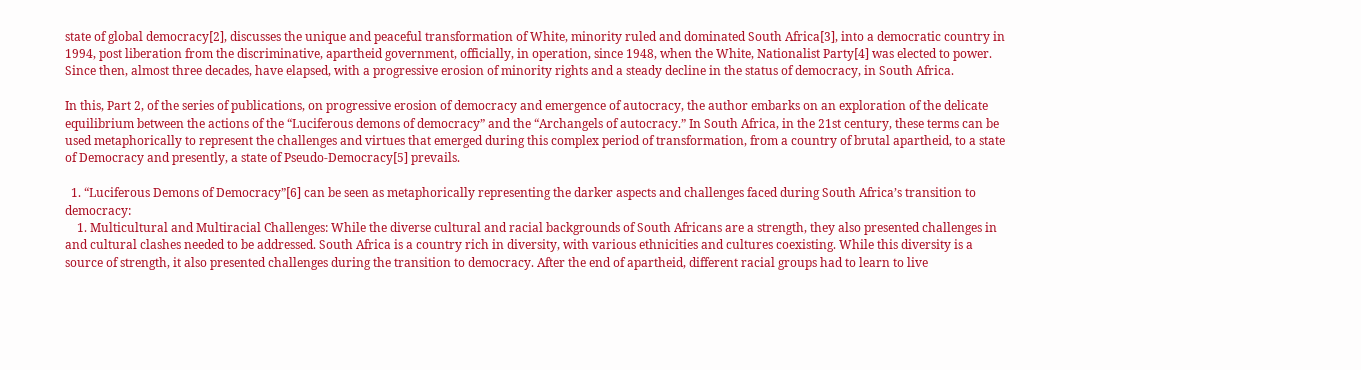state of global democracy[2], discusses the unique and peaceful transformation of White, minority ruled and dominated South Africa[3], into a democratic country in 1994, post liberation from the discriminative, apartheid government, officially, in operation, since 1948, when the White, Nationalist Party[4] was elected to power.  Since then, almost three decades, have elapsed, with a progressive erosion of minority rights and a steady decline in the status of democracy, in South Africa.

In this, Part 2, of the series of publications, on progressive erosion of democracy and emergence of autocracy, the author embarks on an exploration of the delicate equilibrium between the actions of the “Luciferous demons of democracy” and the “Archangels of autocracy.” In South Africa, in the 21st century, these terms can be used metaphorically to represent the challenges and virtues that emerged during this complex period of transformation, from a country of brutal apartheid, to a state of Democracy and presently, a state of Pseudo-Democracy[5] prevails.

  1. “Luciferous Demons of Democracy”[6] can be seen as metaphorically representing the darker aspects and challenges faced during South Africa’s transition to democracy:
    1. Multicultural and Multiracial Challenges: While the diverse cultural and racial backgrounds of South Africans are a strength, they also presented challenges in and cultural clashes needed to be addressed. South Africa is a country rich in diversity, with various ethnicities and cultures coexisting. While this diversity is a source of strength, it also presented challenges during the transition to democracy. After the end of apartheid, different racial groups had to learn to live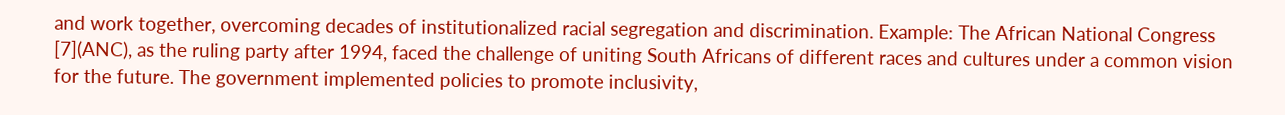and work together, overcoming decades of institutionalized racial segregation and discrimination. Example: The African National Congress [7](ANC), as the ruling party after 1994, faced the challenge of uniting South Africans of different races and cultures under a common vision for the future. The government implemented policies to promote inclusivity,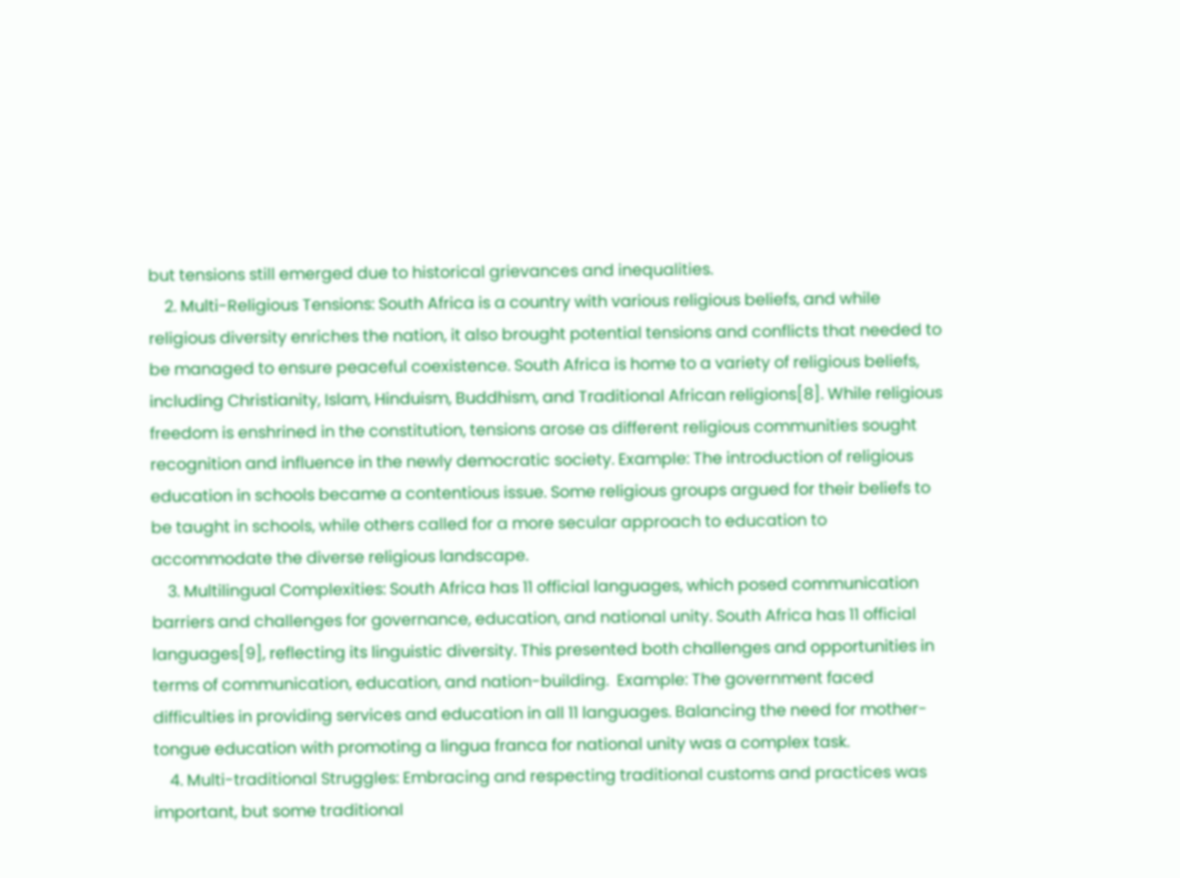but tensions still emerged due to historical grievances and inequalities.
    2. Multi-Religious Tensions: South Africa is a country with various religious beliefs, and while religious diversity enriches the nation, it also brought potential tensions and conflicts that needed to be managed to ensure peaceful coexistence. South Africa is home to a variety of religious beliefs, including Christianity, Islam, Hinduism, Buddhism, and Traditional African religions[8]. While religious freedom is enshrined in the constitution, tensions arose as different religious communities sought recognition and influence in the newly democratic society. Example: The introduction of religious education in schools became a contentious issue. Some religious groups argued for their beliefs to be taught in schools, while others called for a more secular approach to education to accommodate the diverse religious landscape.
    3. Multilingual Complexities: South Africa has 11 official languages, which posed communication barriers and challenges for governance, education, and national unity. South Africa has 11 official languages[9], reflecting its linguistic diversity. This presented both challenges and opportunities in terms of communication, education, and nation-building.  Example: The government faced difficulties in providing services and education in all 11 languages. Balancing the need for mother-tongue education with promoting a lingua franca for national unity was a complex task.
    4. Multi-traditional Struggles: Embracing and respecting traditional customs and practices was important, but some traditional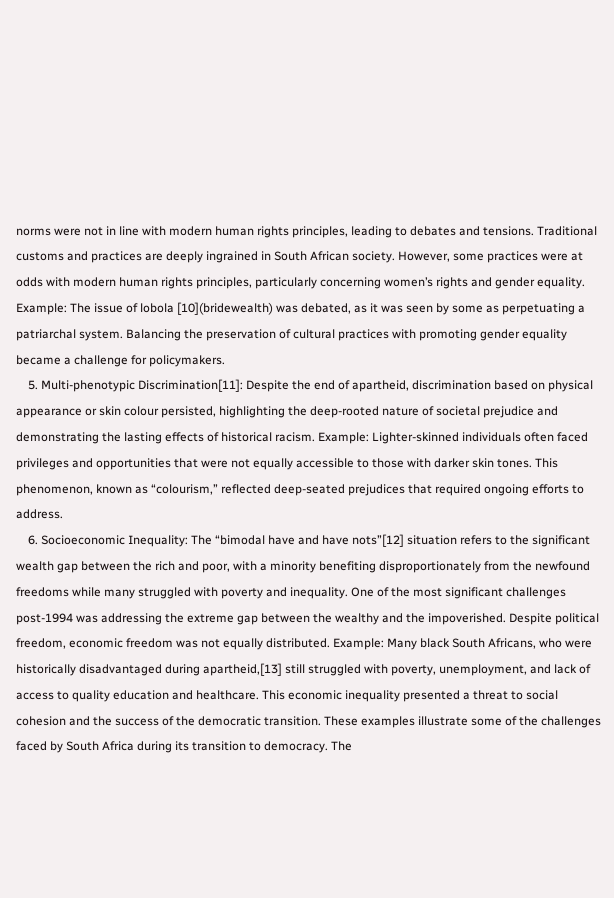norms were not in line with modern human rights principles, leading to debates and tensions. Traditional customs and practices are deeply ingrained in South African society. However, some practices were at odds with modern human rights principles, particularly concerning women’s rights and gender equality.  Example: The issue of lobola [10](bridewealth) was debated, as it was seen by some as perpetuating a patriarchal system. Balancing the preservation of cultural practices with promoting gender equality became a challenge for policymakers.
    5. Multi-phenotypic Discrimination[11]: Despite the end of apartheid, discrimination based on physical appearance or skin colour persisted, highlighting the deep-rooted nature of societal prejudice and demonstrating the lasting effects of historical racism. Example: Lighter-skinned individuals often faced privileges and opportunities that were not equally accessible to those with darker skin tones. This phenomenon, known as “colourism,” reflected deep-seated prejudices that required ongoing efforts to address.
    6. Socioeconomic Inequality: The “bimodal have and have nots”[12] situation refers to the significant wealth gap between the rich and poor, with a minority benefiting disproportionately from the newfound freedoms while many struggled with poverty and inequality. One of the most significant challenges post-1994 was addressing the extreme gap between the wealthy and the impoverished. Despite political freedom, economic freedom was not equally distributed. Example: Many black South Africans, who were historically disadvantaged during apartheid,[13] still struggled with poverty, unemployment, and lack of access to quality education and healthcare. This economic inequality presented a threat to social cohesion and the success of the democratic transition. These examples illustrate some of the challenges faced by South Africa during its transition to democracy. The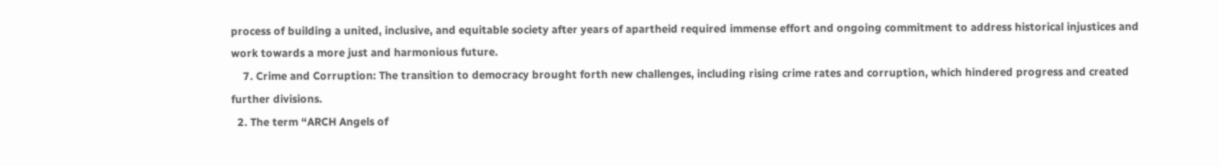process of building a united, inclusive, and equitable society after years of apartheid required immense effort and ongoing commitment to address historical injustices and work towards a more just and harmonious future.
    7. Crime and Corruption: The transition to democracy brought forth new challenges, including rising crime rates and corruption, which hindered progress and created further divisions.
  2. The term “ARCH Angels of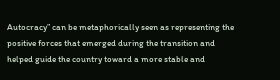Autocracy” can be metaphorically seen as representing the positive forces that emerged during the transition and helped guide the country toward a more stable and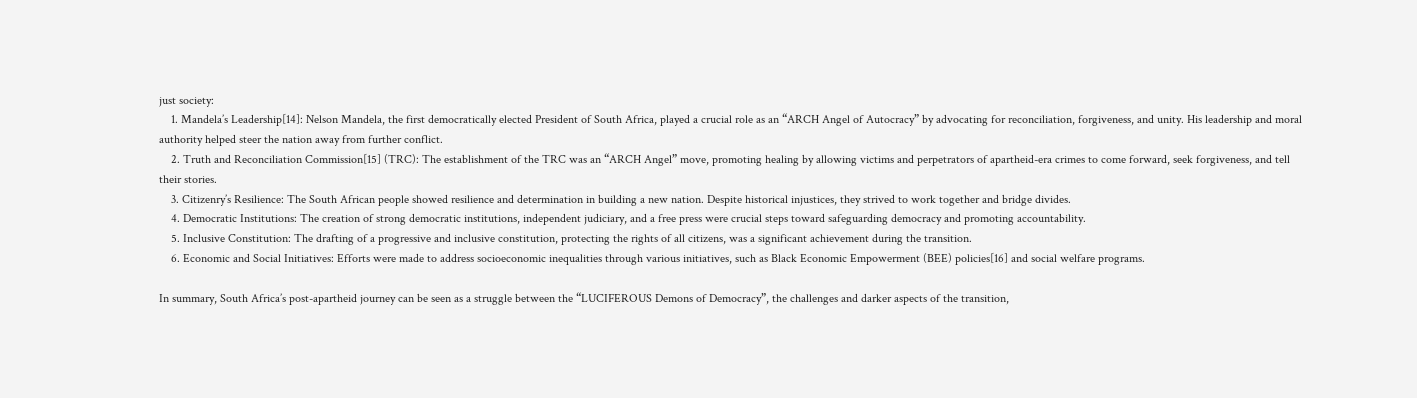just society:
    1. Mandela’s Leadership[14]: Nelson Mandela, the first democratically elected President of South Africa, played a crucial role as an “ARCH Angel of Autocracy” by advocating for reconciliation, forgiveness, and unity. His leadership and moral authority helped steer the nation away from further conflict.
    2. Truth and Reconciliation Commission[15] (TRC): The establishment of the TRC was an “ARCH Angel” move, promoting healing by allowing victims and perpetrators of apartheid-era crimes to come forward, seek forgiveness, and tell their stories.
    3. Citizenry’s Resilience: The South African people showed resilience and determination in building a new nation. Despite historical injustices, they strived to work together and bridge divides.
    4. Democratic Institutions: The creation of strong democratic institutions, independent judiciary, and a free press were crucial steps toward safeguarding democracy and promoting accountability.
    5. Inclusive Constitution: The drafting of a progressive and inclusive constitution, protecting the rights of all citizens, was a significant achievement during the transition.
    6. Economic and Social Initiatives: Efforts were made to address socioeconomic inequalities through various initiatives, such as Black Economic Empowerment (BEE) policies[16] and social welfare programs.

In summary, South Africa’s post-apartheid journey can be seen as a struggle between the “LUCIFEROUS Demons of Democracy”, the challenges and darker aspects of the transition,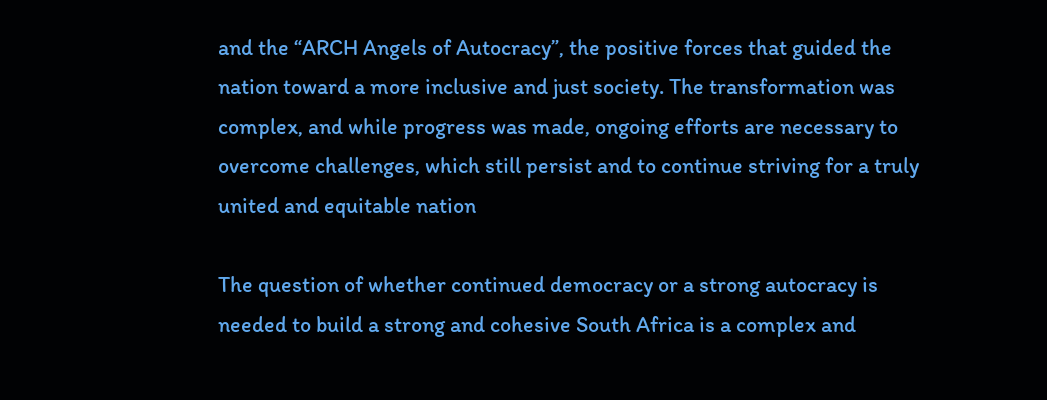and the “ARCH Angels of Autocracy”, the positive forces that guided the nation toward a more inclusive and just society. The transformation was complex, and while progress was made, ongoing efforts are necessary to overcome challenges, which still persist and to continue striving for a truly united and equitable nation

The question of whether continued democracy or a strong autocracy is needed to build a strong and cohesive South Africa is a complex and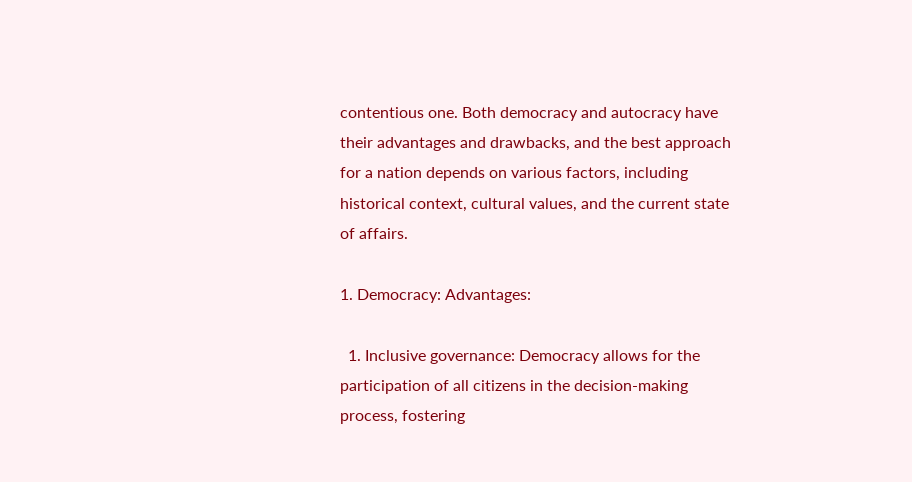contentious one. Both democracy and autocracy have their advantages and drawbacks, and the best approach for a nation depends on various factors, including historical context, cultural values, and the current state of affairs.

1. Democracy: Advantages:

  1. Inclusive governance: Democracy allows for the participation of all citizens in the decision-making process, fostering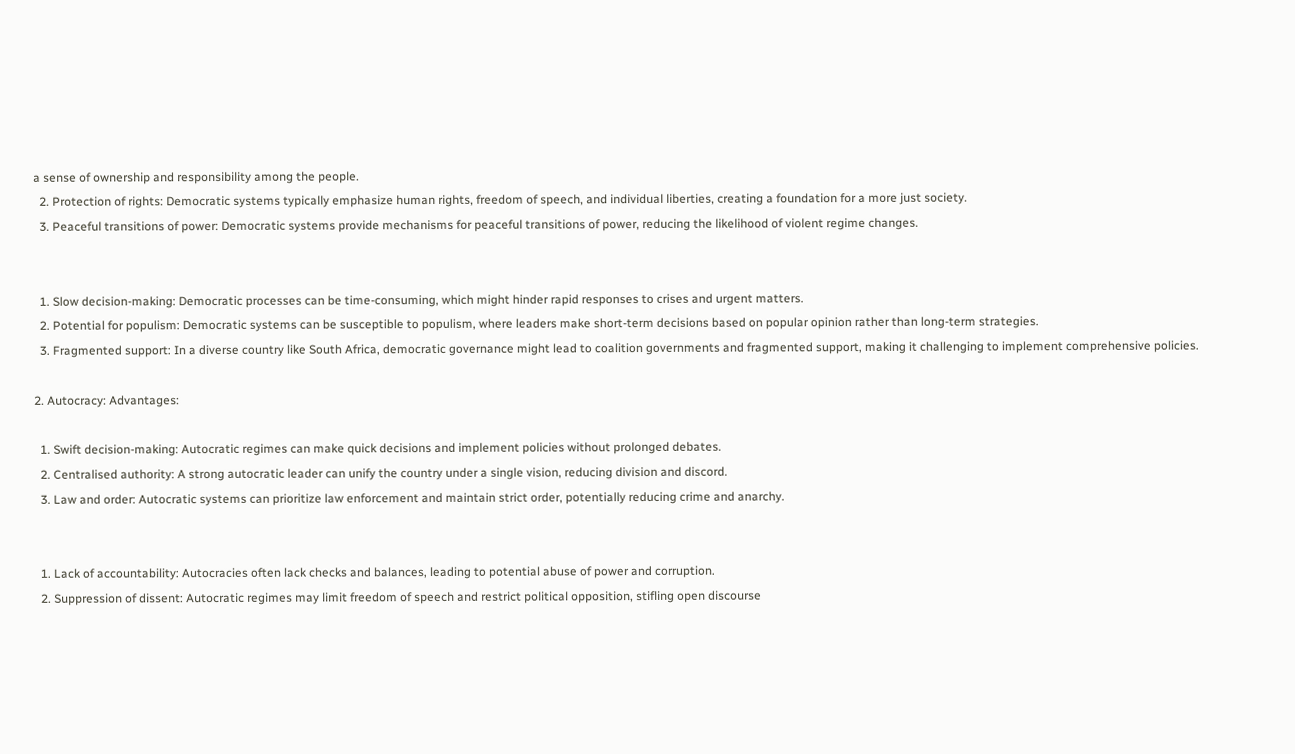a sense of ownership and responsibility among the people.
  2. Protection of rights: Democratic systems typically emphasize human rights, freedom of speech, and individual liberties, creating a foundation for a more just society.
  3. Peaceful transitions of power: Democratic systems provide mechanisms for peaceful transitions of power, reducing the likelihood of violent regime changes.


  1. Slow decision-making: Democratic processes can be time-consuming, which might hinder rapid responses to crises and urgent matters.
  2. Potential for populism: Democratic systems can be susceptible to populism, where leaders make short-term decisions based on popular opinion rather than long-term strategies.
  3. Fragmented support: In a diverse country like South Africa, democratic governance might lead to coalition governments and fragmented support, making it challenging to implement comprehensive policies.

2. Autocracy: Advantages:

  1. Swift decision-making: Autocratic regimes can make quick decisions and implement policies without prolonged debates.
  2. Centralised authority: A strong autocratic leader can unify the country under a single vision, reducing division and discord.
  3. Law and order: Autocratic systems can prioritize law enforcement and maintain strict order, potentially reducing crime and anarchy.


  1. Lack of accountability: Autocracies often lack checks and balances, leading to potential abuse of power and corruption.
  2. Suppression of dissent: Autocratic regimes may limit freedom of speech and restrict political opposition, stifling open discourse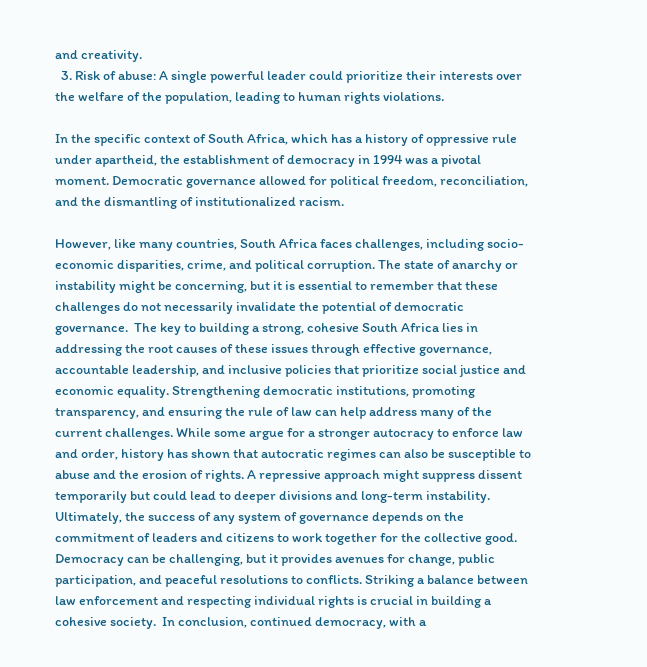and creativity.
  3. Risk of abuse: A single powerful leader could prioritize their interests over the welfare of the population, leading to human rights violations.

In the specific context of South Africa, which has a history of oppressive rule under apartheid, the establishment of democracy in 1994 was a pivotal moment. Democratic governance allowed for political freedom, reconciliation, and the dismantling of institutionalized racism.

However, like many countries, South Africa faces challenges, including socio-economic disparities, crime, and political corruption. The state of anarchy or instability might be concerning, but it is essential to remember that these challenges do not necessarily invalidate the potential of democratic governance.  The key to building a strong, cohesive South Africa lies in addressing the root causes of these issues through effective governance, accountable leadership, and inclusive policies that prioritize social justice and economic equality. Strengthening democratic institutions, promoting transparency, and ensuring the rule of law can help address many of the current challenges. While some argue for a stronger autocracy to enforce law and order, history has shown that autocratic regimes can also be susceptible to abuse and the erosion of rights. A repressive approach might suppress dissent temporarily but could lead to deeper divisions and long-term instability. Ultimately, the success of any system of governance depends on the commitment of leaders and citizens to work together for the collective good. Democracy can be challenging, but it provides avenues for change, public participation, and peaceful resolutions to conflicts. Striking a balance between law enforcement and respecting individual rights is crucial in building a cohesive society.  In conclusion, continued democracy, with a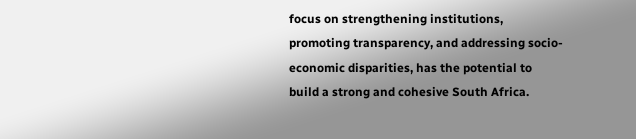focus on strengthening institutions, promoting transparency, and addressing socio-economic disparities, has the potential to build a strong and cohesive South Africa.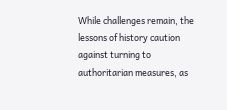While challenges remain, the lessons of history caution against turning to authoritarian measures, as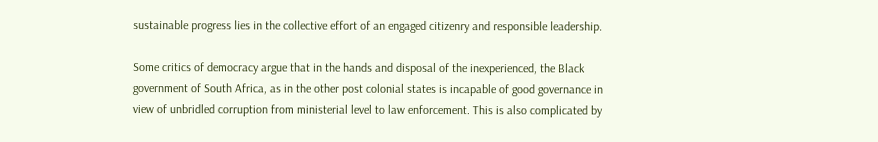sustainable progress lies in the collective effort of an engaged citizenry and responsible leadership.

Some critics of democracy argue that in the hands and disposal of the inexperienced, the Black government of South Africa, as in the other post colonial states is incapable of good governance in view of unbridled corruption from ministerial level to law enforcement. This is also complicated by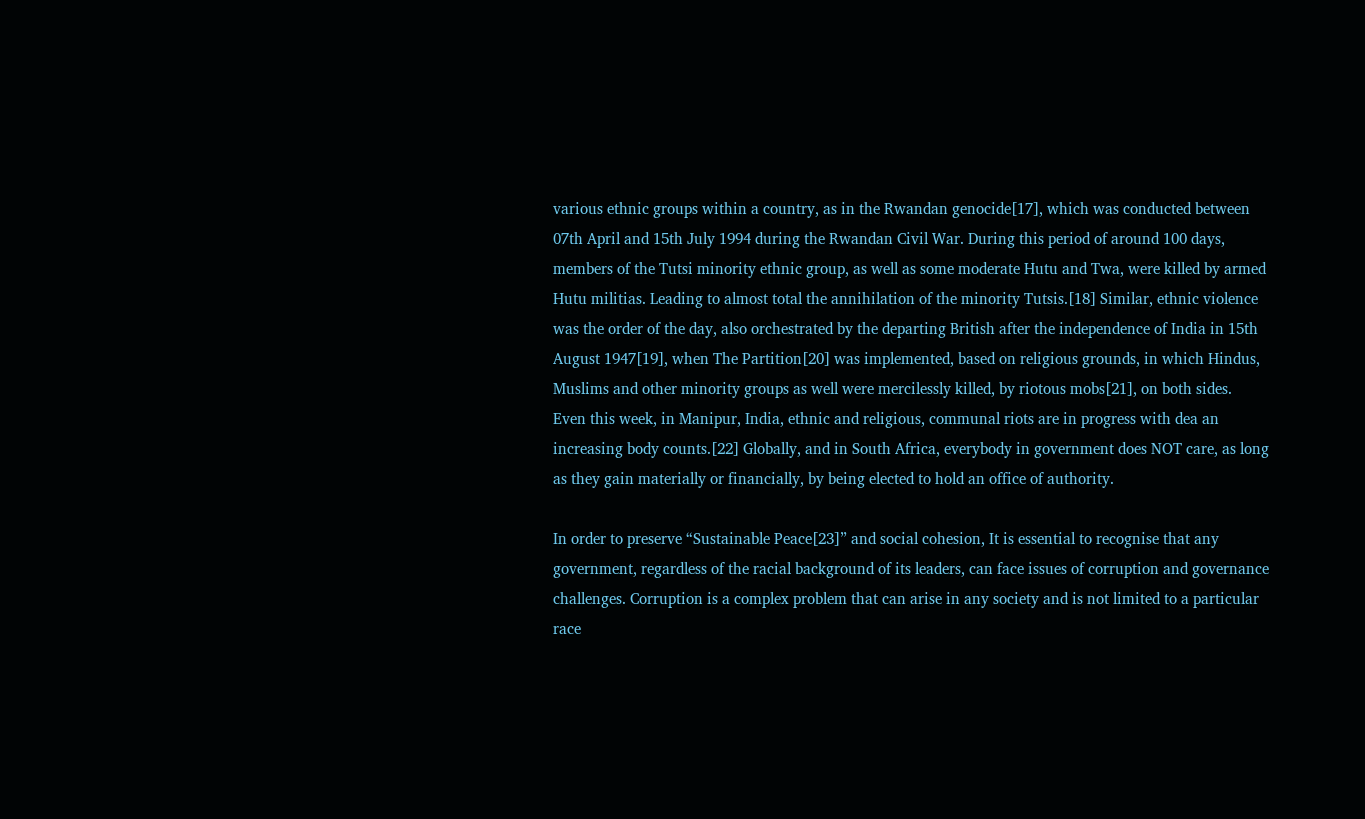various ethnic groups within a country, as in the Rwandan genocide[17], which was conducted between 07th April and 15th July 1994 during the Rwandan Civil War. During this period of around 100 days, members of the Tutsi minority ethnic group, as well as some moderate Hutu and Twa, were killed by armed Hutu militias. Leading to almost total the annihilation of the minority Tutsis.[18] Similar, ethnic violence was the order of the day, also orchestrated by the departing British after the independence of India in 15th August 1947[19], when The Partition[20] was implemented, based on religious grounds, in which Hindus, Muslims and other minority groups as well were mercilessly killed, by riotous mobs[21], on both sides.   Even this week, in Manipur, India, ethnic and religious, communal riots are in progress with dea an increasing body counts.[22] Globally, and in South Africa, everybody in government does NOT care, as long as they gain materially or financially, by being elected to hold an office of authority.

In order to preserve “Sustainable Peace[23]” and social cohesion, It is essential to recognise that any government, regardless of the racial background of its leaders, can face issues of corruption and governance challenges. Corruption is a complex problem that can arise in any society and is not limited to a particular race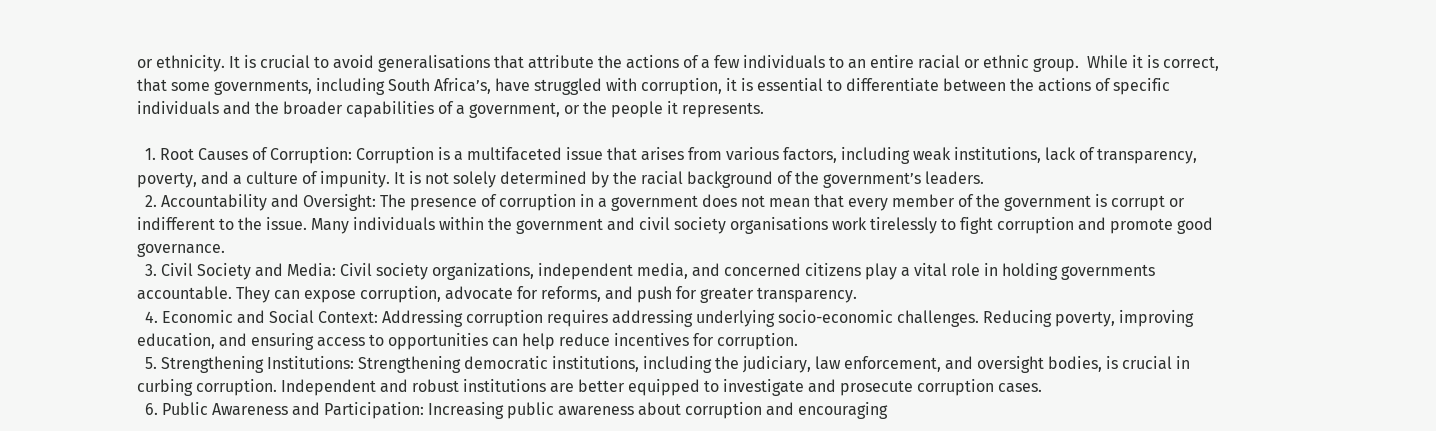or ethnicity. It is crucial to avoid generalisations that attribute the actions of a few individuals to an entire racial or ethnic group.  While it is correct, that some governments, including South Africa’s, have struggled with corruption, it is essential to differentiate between the actions of specific individuals and the broader capabilities of a government, or the people it represents.

  1. Root Causes of Corruption: Corruption is a multifaceted issue that arises from various factors, including weak institutions, lack of transparency, poverty, and a culture of impunity. It is not solely determined by the racial background of the government’s leaders.
  2. Accountability and Oversight: The presence of corruption in a government does not mean that every member of the government is corrupt or indifferent to the issue. Many individuals within the government and civil society organisations work tirelessly to fight corruption and promote good governance.
  3. Civil Society and Media: Civil society organizations, independent media, and concerned citizens play a vital role in holding governments accountable. They can expose corruption, advocate for reforms, and push for greater transparency.
  4. Economic and Social Context: Addressing corruption requires addressing underlying socio-economic challenges. Reducing poverty, improving education, and ensuring access to opportunities can help reduce incentives for corruption.
  5. Strengthening Institutions: Strengthening democratic institutions, including the judiciary, law enforcement, and oversight bodies, is crucial in curbing corruption. Independent and robust institutions are better equipped to investigate and prosecute corruption cases.
  6. Public Awareness and Participation: Increasing public awareness about corruption and encouraging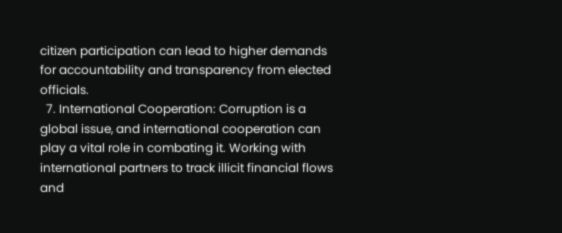citizen participation can lead to higher demands for accountability and transparency from elected officials.
  7. International Cooperation: Corruption is a global issue, and international cooperation can play a vital role in combating it. Working with international partners to track illicit financial flows and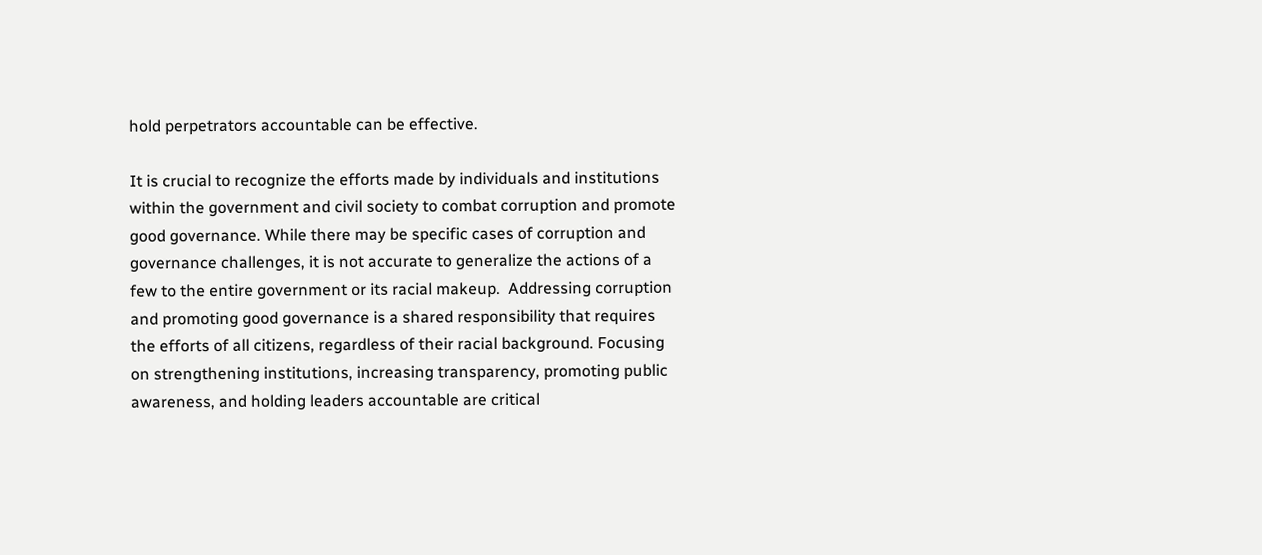hold perpetrators accountable can be effective.

It is crucial to recognize the efforts made by individuals and institutions within the government and civil society to combat corruption and promote good governance. While there may be specific cases of corruption and governance challenges, it is not accurate to generalize the actions of a few to the entire government or its racial makeup.  Addressing corruption and promoting good governance is a shared responsibility that requires the efforts of all citizens, regardless of their racial background. Focusing on strengthening institutions, increasing transparency, promoting public awareness, and holding leaders accountable are critical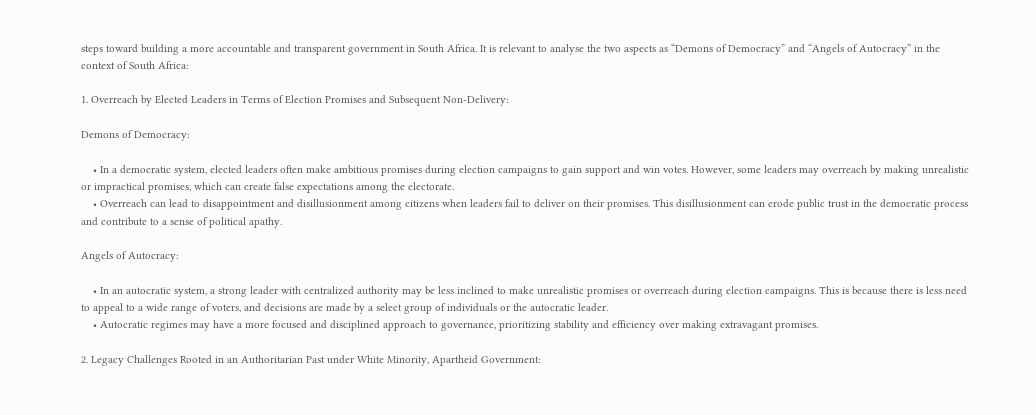steps toward building a more accountable and transparent government in South Africa. It is relevant to analyse the two aspects as “Demons of Democracy” and “Angels of Autocracy” in the context of South Africa:

1. Overreach by Elected Leaders in Terms of Election Promises and Subsequent Non-Delivery:

Demons of Democracy:

    • In a democratic system, elected leaders often make ambitious promises during election campaigns to gain support and win votes. However, some leaders may overreach by making unrealistic or impractical promises, which can create false expectations among the electorate.
    • Overreach can lead to disappointment and disillusionment among citizens when leaders fail to deliver on their promises. This disillusionment can erode public trust in the democratic process and contribute to a sense of political apathy.

Angels of Autocracy:

    • In an autocratic system, a strong leader with centralized authority may be less inclined to make unrealistic promises or overreach during election campaigns. This is because there is less need to appeal to a wide range of voters, and decisions are made by a select group of individuals or the autocratic leader.
    • Autocratic regimes may have a more focused and disciplined approach to governance, prioritizing stability and efficiency over making extravagant promises.

2. Legacy Challenges Rooted in an Authoritarian Past under White Minority, Apartheid Government: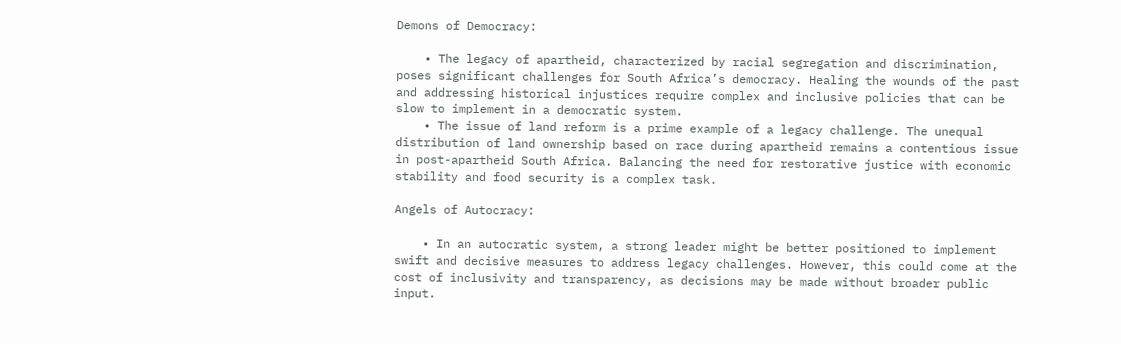Demons of Democracy:

    • The legacy of apartheid, characterized by racial segregation and discrimination, poses significant challenges for South Africa’s democracy. Healing the wounds of the past and addressing historical injustices require complex and inclusive policies that can be slow to implement in a democratic system.
    • The issue of land reform is a prime example of a legacy challenge. The unequal distribution of land ownership based on race during apartheid remains a contentious issue in post-apartheid South Africa. Balancing the need for restorative justice with economic stability and food security is a complex task.

Angels of Autocracy:

    • In an autocratic system, a strong leader might be better positioned to implement swift and decisive measures to address legacy challenges. However, this could come at the cost of inclusivity and transparency, as decisions may be made without broader public input.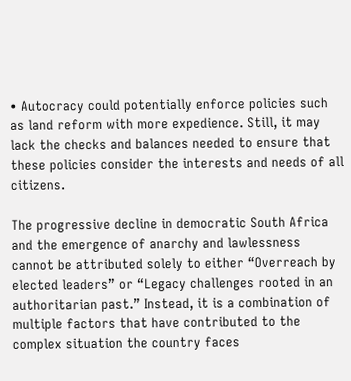• Autocracy could potentially enforce policies such as land reform with more expedience. Still, it may lack the checks and balances needed to ensure that these policies consider the interests and needs of all citizens.

The progressive decline in democratic South Africa and the emergence of anarchy and lawlessness cannot be attributed solely to either “Overreach by elected leaders” or “Legacy challenges rooted in an authoritarian past.” Instead, it is a combination of multiple factors that have contributed to the complex situation the country faces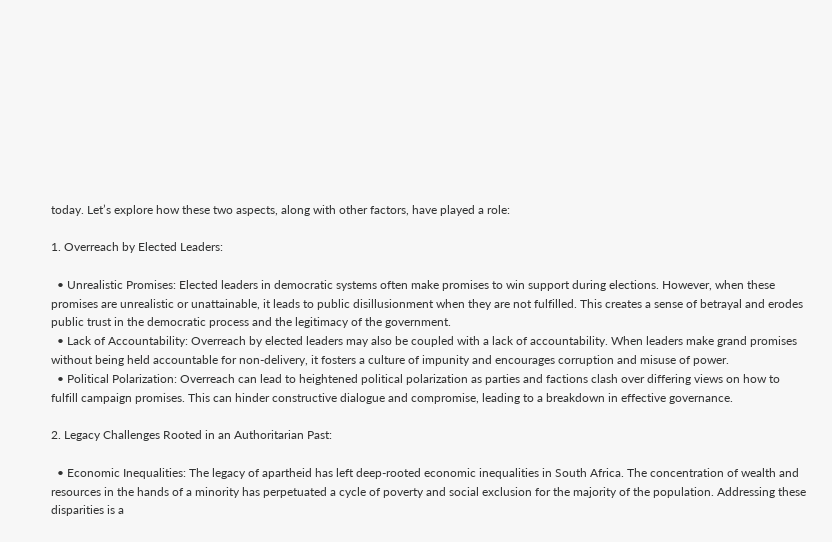today. Let’s explore how these two aspects, along with other factors, have played a role:

1. Overreach by Elected Leaders:

  • Unrealistic Promises: Elected leaders in democratic systems often make promises to win support during elections. However, when these promises are unrealistic or unattainable, it leads to public disillusionment when they are not fulfilled. This creates a sense of betrayal and erodes public trust in the democratic process and the legitimacy of the government.
  • Lack of Accountability: Overreach by elected leaders may also be coupled with a lack of accountability. When leaders make grand promises without being held accountable for non-delivery, it fosters a culture of impunity and encourages corruption and misuse of power.
  • Political Polarization: Overreach can lead to heightened political polarization as parties and factions clash over differing views on how to fulfill campaign promises. This can hinder constructive dialogue and compromise, leading to a breakdown in effective governance.

2. Legacy Challenges Rooted in an Authoritarian Past:

  • Economic Inequalities: The legacy of apartheid has left deep-rooted economic inequalities in South Africa. The concentration of wealth and resources in the hands of a minority has perpetuated a cycle of poverty and social exclusion for the majority of the population. Addressing these disparities is a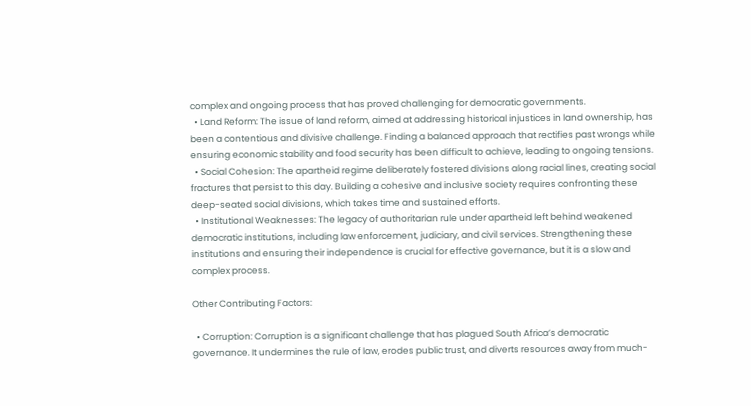complex and ongoing process that has proved challenging for democratic governments.
  • Land Reform: The issue of land reform, aimed at addressing historical injustices in land ownership, has been a contentious and divisive challenge. Finding a balanced approach that rectifies past wrongs while ensuring economic stability and food security has been difficult to achieve, leading to ongoing tensions.
  • Social Cohesion: The apartheid regime deliberately fostered divisions along racial lines, creating social fractures that persist to this day. Building a cohesive and inclusive society requires confronting these deep-seated social divisions, which takes time and sustained efforts.
  • Institutional Weaknesses: The legacy of authoritarian rule under apartheid left behind weakened democratic institutions, including law enforcement, judiciary, and civil services. Strengthening these institutions and ensuring their independence is crucial for effective governance, but it is a slow and complex process.

Other Contributing Factors:

  • Corruption: Corruption is a significant challenge that has plagued South Africa’s democratic governance. It undermines the rule of law, erodes public trust, and diverts resources away from much-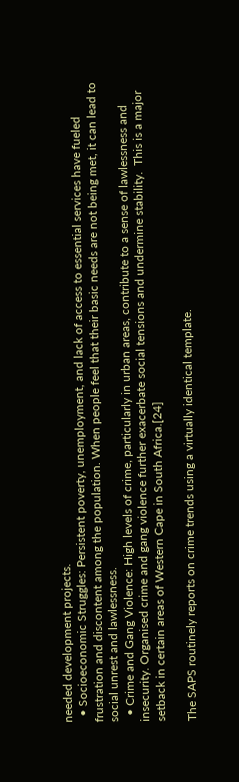needed development projects.
  • Socioeconomic Struggles: Persistent poverty, unemployment, and lack of access to essential services have fueled frustration and discontent among the population. When people feel that their basic needs are not being met, it can lead to social unrest and lawlessness.
  • Crime and Gang Violence: High levels of crime, particularly in urban areas, contribute to a sense of lawlessness and insecurity. Organised crime and gang violence further exacerbate social tensions and undermine stability.  This is a major setback in certain areas of Western Cape in South Africa.[24]

The SAPS routinely reports on crime trends using a virtually identical template.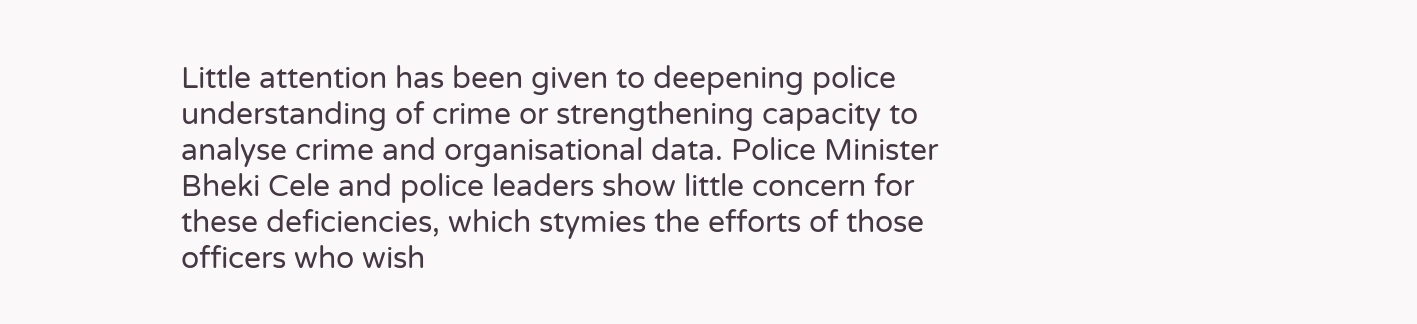Little attention has been given to deepening police understanding of crime or strengthening capacity to analyse crime and organisational data. Police Minister Bheki Cele and police leaders show little concern for these deficiencies, which stymies the efforts of those officers who wish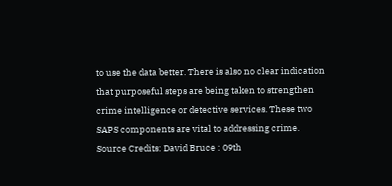to use the data better. There is also no clear indication that purposeful steps are being taken to strengthen crime intelligence or detective services. These two SAPS components are vital to addressing crime.
Source Credits: David Bruce : 09th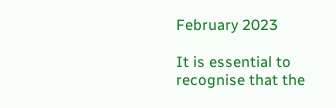February 2023

It is essential to recognise that the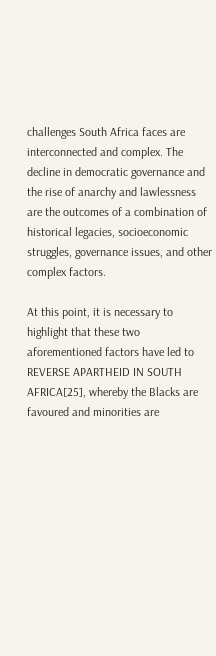challenges South Africa faces are interconnected and complex. The decline in democratic governance and the rise of anarchy and lawlessness are the outcomes of a combination of historical legacies, socioeconomic struggles, governance issues, and other complex factors.

At this point, it is necessary to highlight that these two aforementioned factors have led to REVERSE APARTHEID IN SOUTH AFRICA[25], whereby the Blacks are favoured and minorities are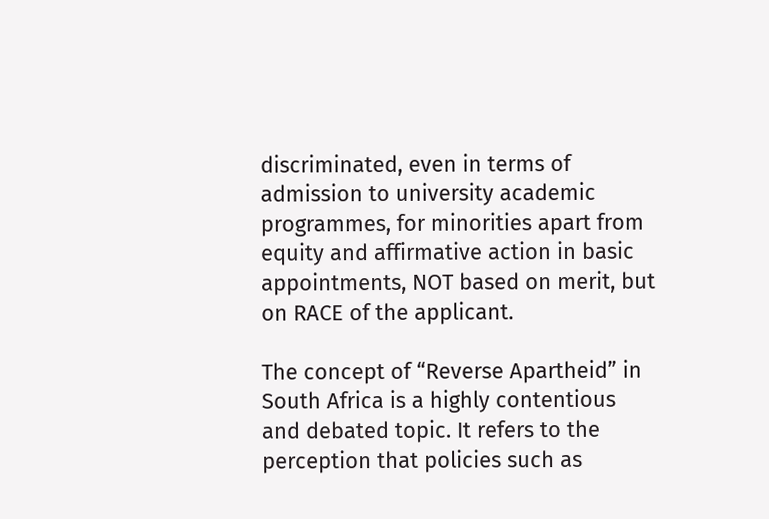discriminated, even in terms of admission to university academic programmes, for minorities apart from equity and affirmative action in basic appointments, NOT based on merit, but on RACE of the applicant.

The concept of “Reverse Apartheid” in South Africa is a highly contentious and debated topic. It refers to the perception that policies such as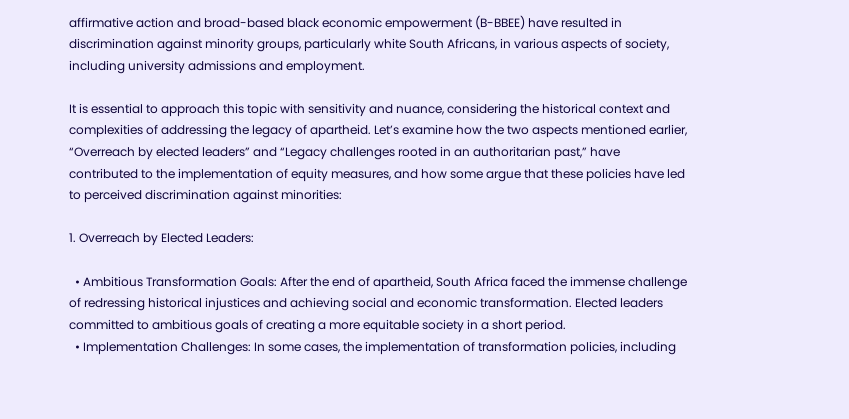affirmative action and broad-based black economic empowerment (B-BBEE) have resulted in discrimination against minority groups, particularly white South Africans, in various aspects of society, including university admissions and employment.

It is essential to approach this topic with sensitivity and nuance, considering the historical context and complexities of addressing the legacy of apartheid. Let’s examine how the two aspects mentioned earlier, “Overreach by elected leaders” and “Legacy challenges rooted in an authoritarian past,” have contributed to the implementation of equity measures, and how some argue that these policies have led to perceived discrimination against minorities:

1. Overreach by Elected Leaders:

  • Ambitious Transformation Goals: After the end of apartheid, South Africa faced the immense challenge of redressing historical injustices and achieving social and economic transformation. Elected leaders committed to ambitious goals of creating a more equitable society in a short period.
  • Implementation Challenges: In some cases, the implementation of transformation policies, including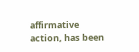affirmative action, has been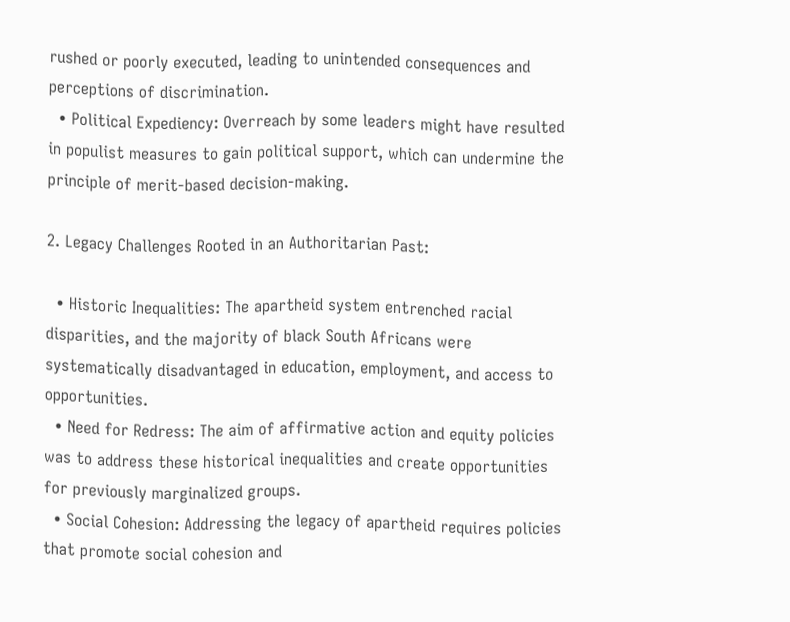rushed or poorly executed, leading to unintended consequences and perceptions of discrimination.
  • Political Expediency: Overreach by some leaders might have resulted in populist measures to gain political support, which can undermine the principle of merit-based decision-making.

2. Legacy Challenges Rooted in an Authoritarian Past:

  • Historic Inequalities: The apartheid system entrenched racial disparities, and the majority of black South Africans were systematically disadvantaged in education, employment, and access to opportunities.
  • Need for Redress: The aim of affirmative action and equity policies was to address these historical inequalities and create opportunities for previously marginalized groups.
  • Social Cohesion: Addressing the legacy of apartheid requires policies that promote social cohesion and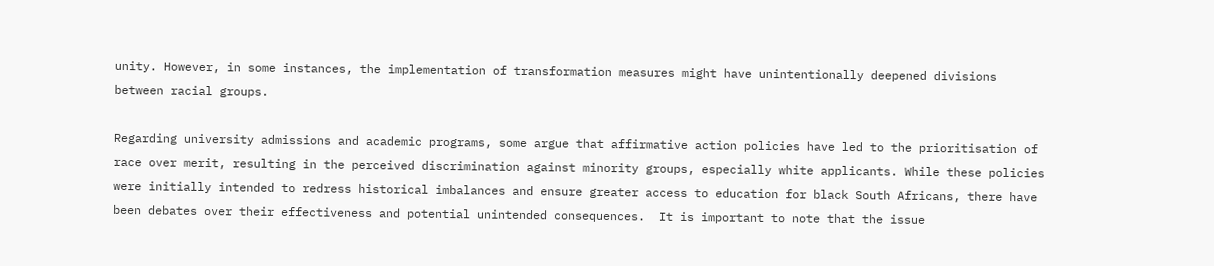unity. However, in some instances, the implementation of transformation measures might have unintentionally deepened divisions between racial groups.

Regarding university admissions and academic programs, some argue that affirmative action policies have led to the prioritisation of race over merit, resulting in the perceived discrimination against minority groups, especially white applicants. While these policies were initially intended to redress historical imbalances and ensure greater access to education for black South Africans, there have been debates over their effectiveness and potential unintended consequences.  It is important to note that the issue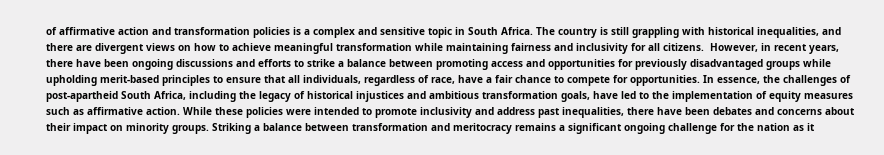of affirmative action and transformation policies is a complex and sensitive topic in South Africa. The country is still grappling with historical inequalities, and there are divergent views on how to achieve meaningful transformation while maintaining fairness and inclusivity for all citizens.  However, in recent years, there have been ongoing discussions and efforts to strike a balance between promoting access and opportunities for previously disadvantaged groups while upholding merit-based principles to ensure that all individuals, regardless of race, have a fair chance to compete for opportunities. In essence, the challenges of post-apartheid South Africa, including the legacy of historical injustices and ambitious transformation goals, have led to the implementation of equity measures such as affirmative action. While these policies were intended to promote inclusivity and address past inequalities, there have been debates and concerns about their impact on minority groups. Striking a balance between transformation and meritocracy remains a significant ongoing challenge for the nation as it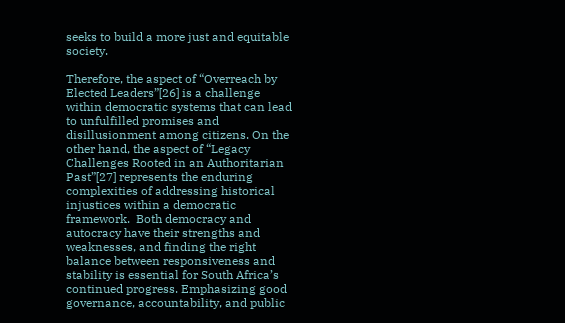seeks to build a more just and equitable society.

Therefore, the aspect of “Overreach by Elected Leaders”[26] is a challenge within democratic systems that can lead to unfulfilled promises and disillusionment among citizens. On the other hand, the aspect of “Legacy Challenges Rooted in an Authoritarian Past”[27] represents the enduring complexities of addressing historical injustices within a democratic framework.  Both democracy and autocracy have their strengths and weaknesses, and finding the right balance between responsiveness and stability is essential for South Africa’s continued progress. Emphasizing good governance, accountability, and public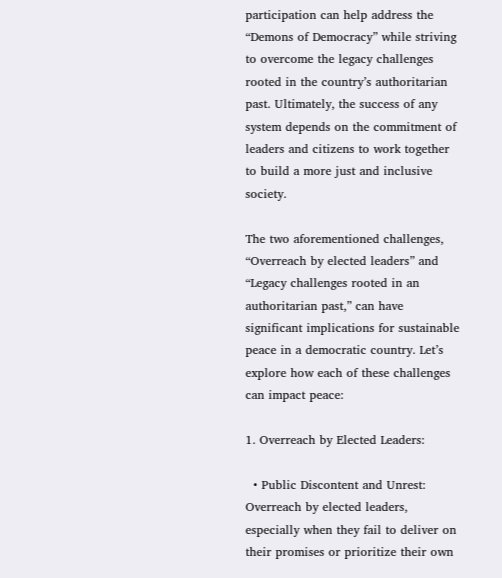participation can help address the “Demons of Democracy” while striving to overcome the legacy challenges rooted in the country’s authoritarian past. Ultimately, the success of any system depends on the commitment of leaders and citizens to work together to build a more just and inclusive society.

The two aforementioned challenges, “Overreach by elected leaders” and “Legacy challenges rooted in an authoritarian past,” can have significant implications for sustainable peace in a democratic country. Let’s explore how each of these challenges can impact peace:

1. Overreach by Elected Leaders:

  • Public Discontent and Unrest: Overreach by elected leaders, especially when they fail to deliver on their promises or prioritize their own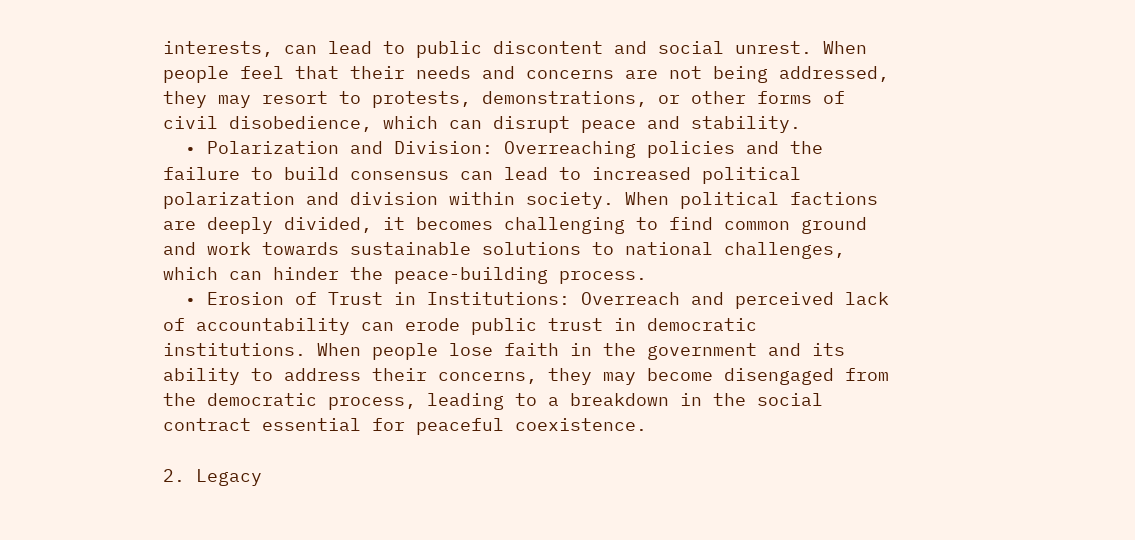interests, can lead to public discontent and social unrest. When people feel that their needs and concerns are not being addressed, they may resort to protests, demonstrations, or other forms of civil disobedience, which can disrupt peace and stability.
  • Polarization and Division: Overreaching policies and the failure to build consensus can lead to increased political polarization and division within society. When political factions are deeply divided, it becomes challenging to find common ground and work towards sustainable solutions to national challenges, which can hinder the peace-building process.
  • Erosion of Trust in Institutions: Overreach and perceived lack of accountability can erode public trust in democratic institutions. When people lose faith in the government and its ability to address their concerns, they may become disengaged from the democratic process, leading to a breakdown in the social contract essential for peaceful coexistence.

2. Legacy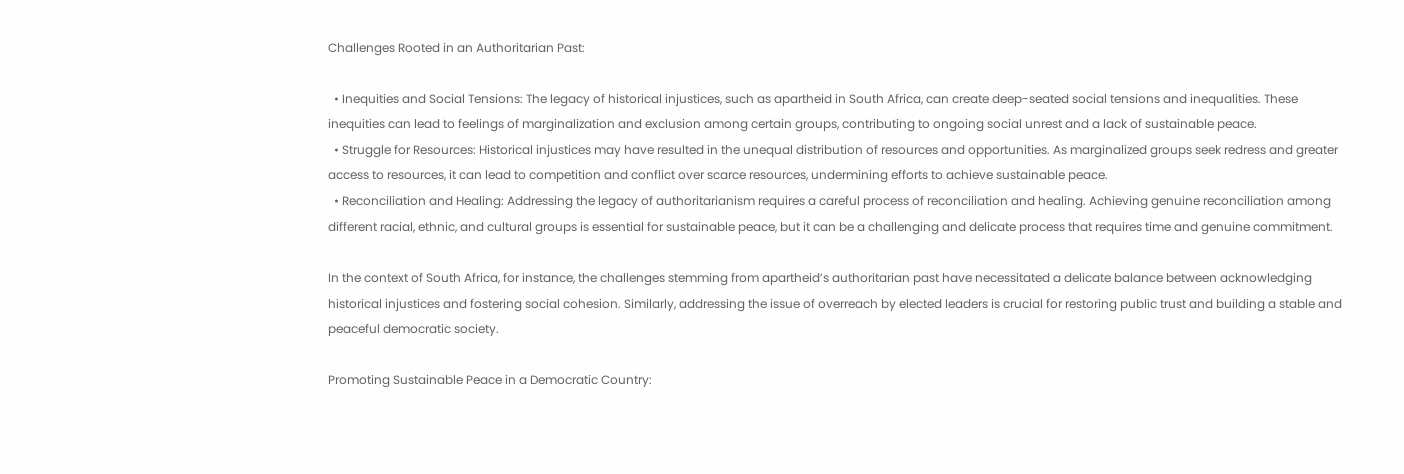Challenges Rooted in an Authoritarian Past:

  • Inequities and Social Tensions: The legacy of historical injustices, such as apartheid in South Africa, can create deep-seated social tensions and inequalities. These inequities can lead to feelings of marginalization and exclusion among certain groups, contributing to ongoing social unrest and a lack of sustainable peace.
  • Struggle for Resources: Historical injustices may have resulted in the unequal distribution of resources and opportunities. As marginalized groups seek redress and greater access to resources, it can lead to competition and conflict over scarce resources, undermining efforts to achieve sustainable peace.
  • Reconciliation and Healing: Addressing the legacy of authoritarianism requires a careful process of reconciliation and healing. Achieving genuine reconciliation among different racial, ethnic, and cultural groups is essential for sustainable peace, but it can be a challenging and delicate process that requires time and genuine commitment.

In the context of South Africa, for instance, the challenges stemming from apartheid’s authoritarian past have necessitated a delicate balance between acknowledging historical injustices and fostering social cohesion. Similarly, addressing the issue of overreach by elected leaders is crucial for restoring public trust and building a stable and peaceful democratic society.

Promoting Sustainable Peace in a Democratic Country: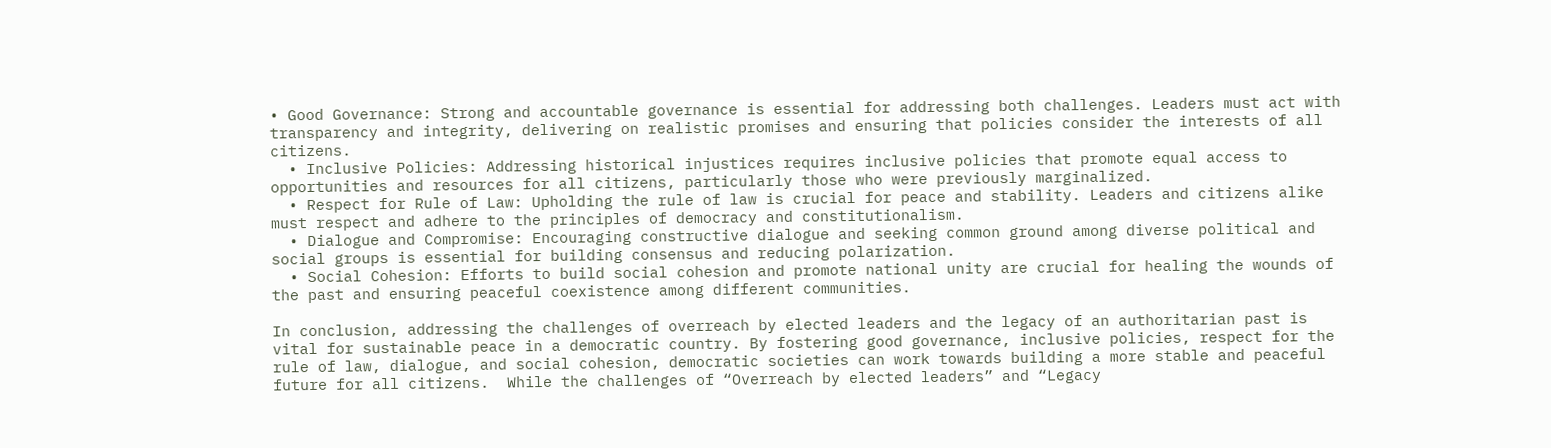• Good Governance: Strong and accountable governance is essential for addressing both challenges. Leaders must act with transparency and integrity, delivering on realistic promises and ensuring that policies consider the interests of all citizens.
  • Inclusive Policies: Addressing historical injustices requires inclusive policies that promote equal access to opportunities and resources for all citizens, particularly those who were previously marginalized.
  • Respect for Rule of Law: Upholding the rule of law is crucial for peace and stability. Leaders and citizens alike must respect and adhere to the principles of democracy and constitutionalism.
  • Dialogue and Compromise: Encouraging constructive dialogue and seeking common ground among diverse political and social groups is essential for building consensus and reducing polarization.
  • Social Cohesion: Efforts to build social cohesion and promote national unity are crucial for healing the wounds of the past and ensuring peaceful coexistence among different communities.

In conclusion, addressing the challenges of overreach by elected leaders and the legacy of an authoritarian past is vital for sustainable peace in a democratic country. By fostering good governance, inclusive policies, respect for the rule of law, dialogue, and social cohesion, democratic societies can work towards building a more stable and peaceful future for all citizens.  While the challenges of “Overreach by elected leaders” and “Legacy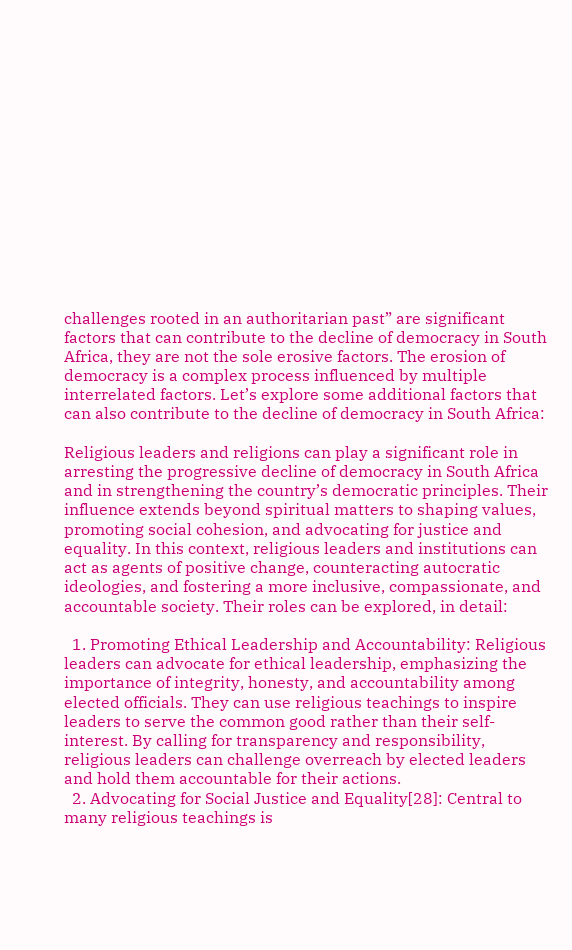challenges rooted in an authoritarian past” are significant factors that can contribute to the decline of democracy in South Africa, they are not the sole erosive factors. The erosion of democracy is a complex process influenced by multiple interrelated factors. Let’s explore some additional factors that can also contribute to the decline of democracy in South Africa:

Religious leaders and religions can play a significant role in arresting the progressive decline of democracy in South Africa and in strengthening the country’s democratic principles. Their influence extends beyond spiritual matters to shaping values, promoting social cohesion, and advocating for justice and equality. In this context, religious leaders and institutions can act as agents of positive change, counteracting autocratic ideologies, and fostering a more inclusive, compassionate, and accountable society. Their roles can be explored, in detail:

  1. Promoting Ethical Leadership and Accountability: Religious leaders can advocate for ethical leadership, emphasizing the importance of integrity, honesty, and accountability among elected officials. They can use religious teachings to inspire leaders to serve the common good rather than their self-interest. By calling for transparency and responsibility, religious leaders can challenge overreach by elected leaders and hold them accountable for their actions.
  2. Advocating for Social Justice and Equality[28]: Central to many religious teachings is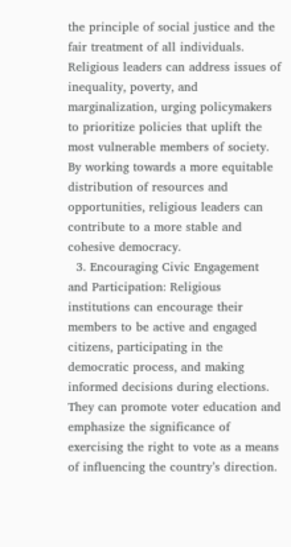the principle of social justice and the fair treatment of all individuals. Religious leaders can address issues of inequality, poverty, and marginalization, urging policymakers to prioritize policies that uplift the most vulnerable members of society. By working towards a more equitable distribution of resources and opportunities, religious leaders can contribute to a more stable and cohesive democracy.
  3. Encouraging Civic Engagement and Participation: Religious institutions can encourage their members to be active and engaged citizens, participating in the democratic process, and making informed decisions during elections. They can promote voter education and emphasize the significance of exercising the right to vote as a means of influencing the country’s direction.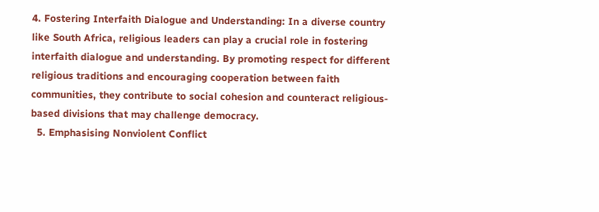4. Fostering Interfaith Dialogue and Understanding: In a diverse country like South Africa, religious leaders can play a crucial role in fostering interfaith dialogue and understanding. By promoting respect for different religious traditions and encouraging cooperation between faith communities, they contribute to social cohesion and counteract religious-based divisions that may challenge democracy.
  5. Emphasising Nonviolent Conflict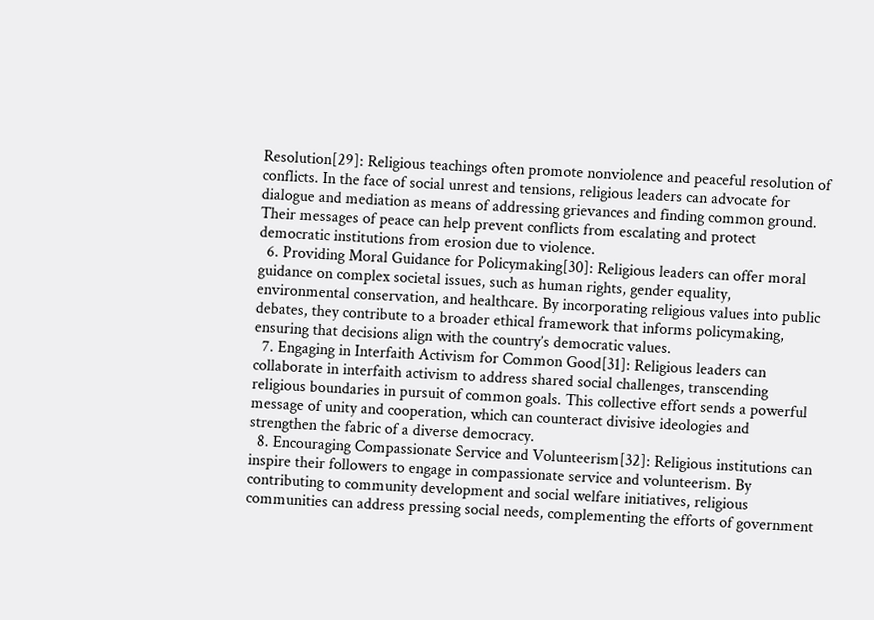Resolution[29]: Religious teachings often promote nonviolence and peaceful resolution of conflicts. In the face of social unrest and tensions, religious leaders can advocate for dialogue and mediation as means of addressing grievances and finding common ground. Their messages of peace can help prevent conflicts from escalating and protect democratic institutions from erosion due to violence.
  6. Providing Moral Guidance for Policymaking[30]: Religious leaders can offer moral guidance on complex societal issues, such as human rights, gender equality, environmental conservation, and healthcare. By incorporating religious values into public debates, they contribute to a broader ethical framework that informs policymaking, ensuring that decisions align with the country’s democratic values.
  7. Engaging in Interfaith Activism for Common Good[31]: Religious leaders can collaborate in interfaith activism to address shared social challenges, transcending religious boundaries in pursuit of common goals. This collective effort sends a powerful message of unity and cooperation, which can counteract divisive ideologies and strengthen the fabric of a diverse democracy.
  8. Encouraging Compassionate Service and Volunteerism[32]: Religious institutions can inspire their followers to engage in compassionate service and volunteerism. By contributing to community development and social welfare initiatives, religious communities can address pressing social needs, complementing the efforts of government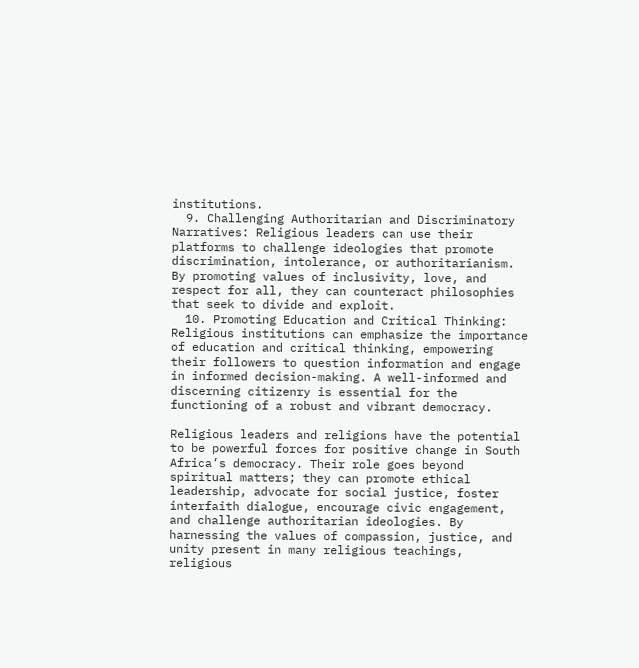institutions.
  9. Challenging Authoritarian and Discriminatory Narratives: Religious leaders can use their platforms to challenge ideologies that promote discrimination, intolerance, or authoritarianism. By promoting values of inclusivity, love, and respect for all, they can counteract philosophies that seek to divide and exploit.
  10. Promoting Education and Critical Thinking: Religious institutions can emphasize the importance of education and critical thinking, empowering their followers to question information and engage in informed decision-making. A well-informed and discerning citizenry is essential for the functioning of a robust and vibrant democracy.

Religious leaders and religions have the potential to be powerful forces for positive change in South Africa’s democracy. Their role goes beyond spiritual matters; they can promote ethical leadership, advocate for social justice, foster interfaith dialogue, encourage civic engagement, and challenge authoritarian ideologies. By harnessing the values of compassion, justice, and unity present in many religious teachings, religious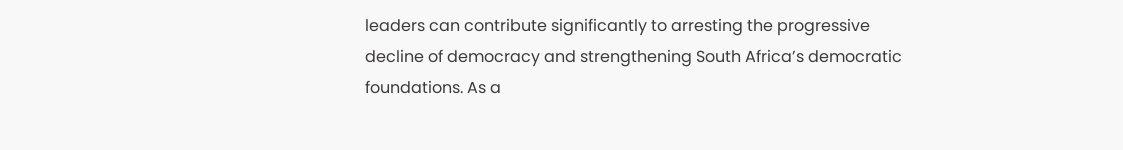leaders can contribute significantly to arresting the progressive decline of democracy and strengthening South Africa’s democratic foundations. As a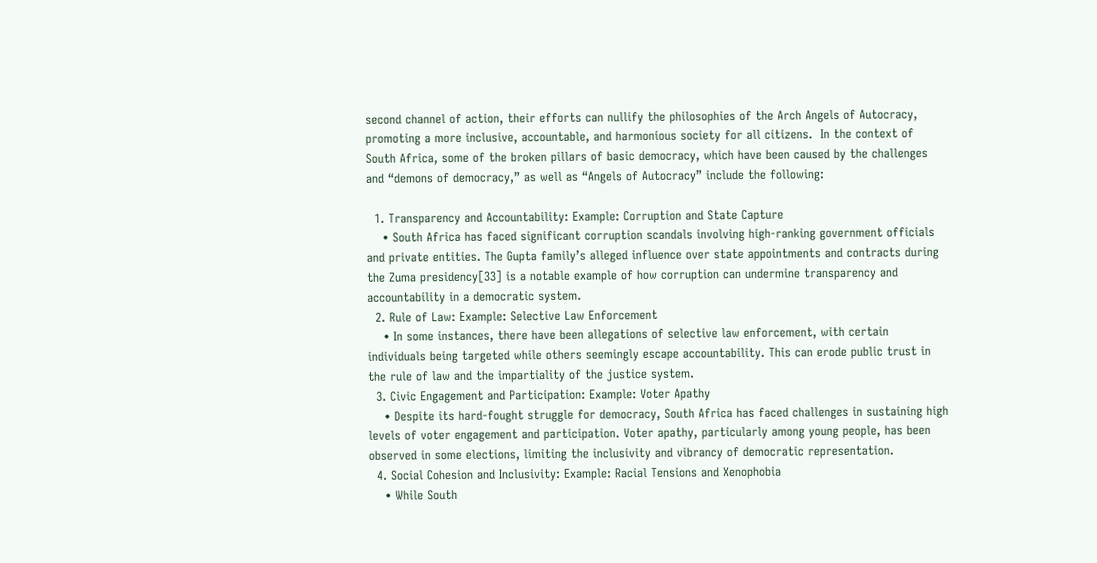second channel of action, their efforts can nullify the philosophies of the Arch Angels of Autocracy, promoting a more inclusive, accountable, and harmonious society for all citizens.  In the context of South Africa, some of the broken pillars of basic democracy, which have been caused by the challenges and “demons of democracy,” as well as “Angels of Autocracy” include the following:

  1. Transparency and Accountability: Example: Corruption and State Capture
    • South Africa has faced significant corruption scandals involving high-ranking government officials and private entities. The Gupta family’s alleged influence over state appointments and contracts during the Zuma presidency[33] is a notable example of how corruption can undermine transparency and accountability in a democratic system.
  2. Rule of Law: Example: Selective Law Enforcement
    • In some instances, there have been allegations of selective law enforcement, with certain individuals being targeted while others seemingly escape accountability. This can erode public trust in the rule of law and the impartiality of the justice system.
  3. Civic Engagement and Participation: Example: Voter Apathy
    • Despite its hard-fought struggle for democracy, South Africa has faced challenges in sustaining high levels of voter engagement and participation. Voter apathy, particularly among young people, has been observed in some elections, limiting the inclusivity and vibrancy of democratic representation.
  4. Social Cohesion and Inclusivity: Example: Racial Tensions and Xenophobia
    • While South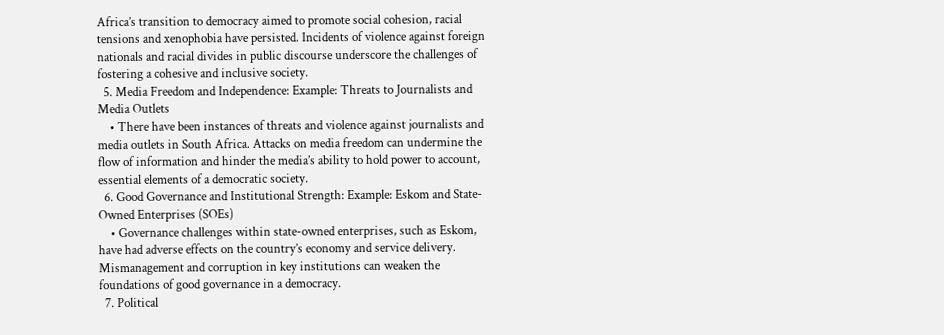Africa’s transition to democracy aimed to promote social cohesion, racial tensions and xenophobia have persisted. Incidents of violence against foreign nationals and racial divides in public discourse underscore the challenges of fostering a cohesive and inclusive society.
  5. Media Freedom and Independence: Example: Threats to Journalists and Media Outlets
    • There have been instances of threats and violence against journalists and media outlets in South Africa. Attacks on media freedom can undermine the flow of information and hinder the media’s ability to hold power to account, essential elements of a democratic society.
  6. Good Governance and Institutional Strength: Example: Eskom and State-Owned Enterprises (SOEs)
    • Governance challenges within state-owned enterprises, such as Eskom, have had adverse effects on the country’s economy and service delivery. Mismanagement and corruption in key institutions can weaken the foundations of good governance in a democracy.
  7. Political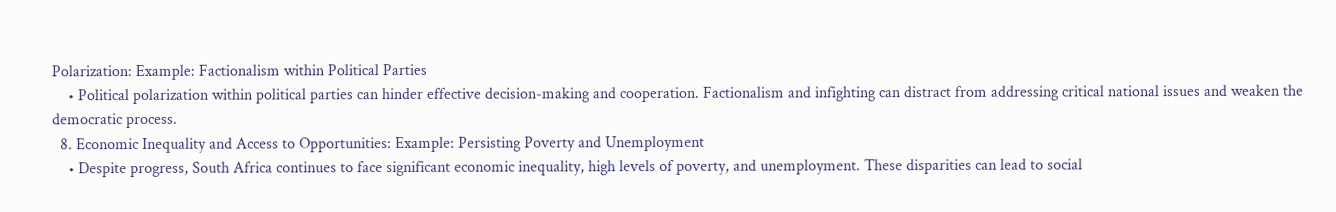Polarization: Example: Factionalism within Political Parties
    • Political polarization within political parties can hinder effective decision-making and cooperation. Factionalism and infighting can distract from addressing critical national issues and weaken the democratic process.
  8. Economic Inequality and Access to Opportunities: Example: Persisting Poverty and Unemployment
    • Despite progress, South Africa continues to face significant economic inequality, high levels of poverty, and unemployment. These disparities can lead to social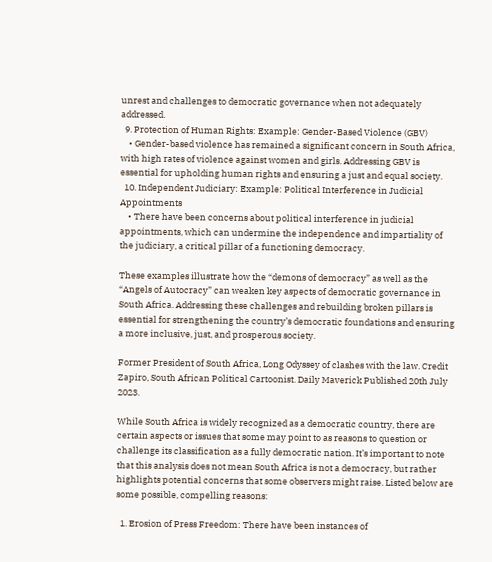unrest and challenges to democratic governance when not adequately addressed.
  9. Protection of Human Rights: Example: Gender-Based Violence (GBV)
    • Gender-based violence has remained a significant concern in South Africa, with high rates of violence against women and girls. Addressing GBV is essential for upholding human rights and ensuring a just and equal society.
  10. Independent Judiciary: Example: Political Interference in Judicial Appointments
    • There have been concerns about political interference in judicial appointments, which can undermine the independence and impartiality of the judiciary, a critical pillar of a functioning democracy.

These examples illustrate how the “demons of democracy” as well as the “Angels of Autocracy” can weaken key aspects of democratic governance in South Africa. Addressing these challenges and rebuilding broken pillars is essential for strengthening the country’s democratic foundations and ensuring a more inclusive, just, and prosperous society.

Former President of South Africa, Long Odyssey of clashes with the law. Credit Zapiro, South African Political Cartoonist. Daily Maverick Published 20th July 2023.

While South Africa is widely recognized as a democratic country, there are certain aspects or issues that some may point to as reasons to question or challenge its classification as a fully democratic nation. It’s important to note that this analysis does not mean South Africa is not a democracy, but rather highlights potential concerns that some observers might raise. Listed below are some possible, compelling reasons:

  1. Erosion of Press Freedom: There have been instances of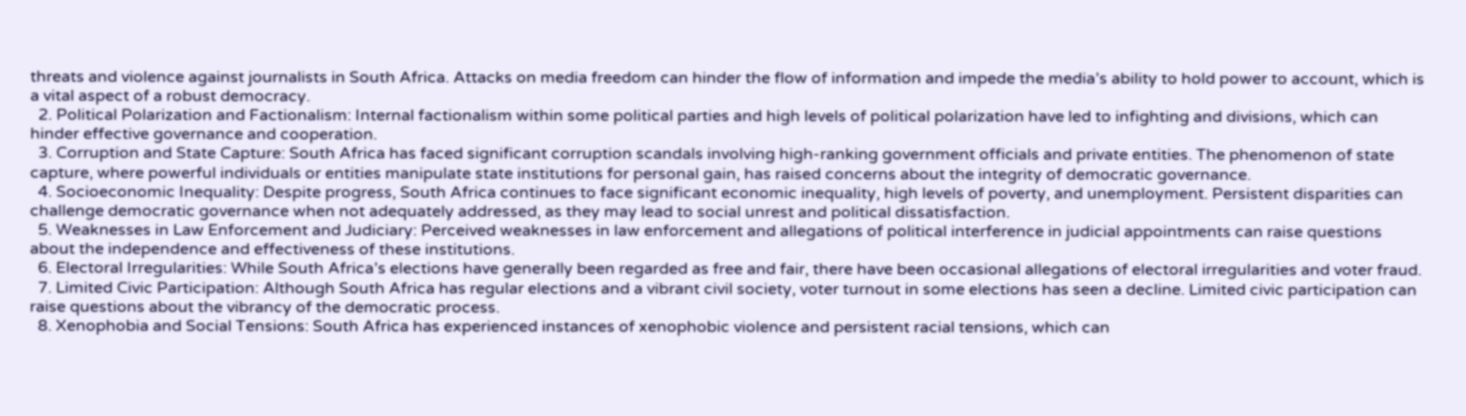threats and violence against journalists in South Africa. Attacks on media freedom can hinder the flow of information and impede the media’s ability to hold power to account, which is a vital aspect of a robust democracy.
  2. Political Polarization and Factionalism: Internal factionalism within some political parties and high levels of political polarization have led to infighting and divisions, which can hinder effective governance and cooperation.
  3. Corruption and State Capture: South Africa has faced significant corruption scandals involving high-ranking government officials and private entities. The phenomenon of state capture, where powerful individuals or entities manipulate state institutions for personal gain, has raised concerns about the integrity of democratic governance.
  4. Socioeconomic Inequality: Despite progress, South Africa continues to face significant economic inequality, high levels of poverty, and unemployment. Persistent disparities can challenge democratic governance when not adequately addressed, as they may lead to social unrest and political dissatisfaction.
  5. Weaknesses in Law Enforcement and Judiciary: Perceived weaknesses in law enforcement and allegations of political interference in judicial appointments can raise questions about the independence and effectiveness of these institutions.
  6. Electoral Irregularities: While South Africa’s elections have generally been regarded as free and fair, there have been occasional allegations of electoral irregularities and voter fraud.
  7. Limited Civic Participation: Although South Africa has regular elections and a vibrant civil society, voter turnout in some elections has seen a decline. Limited civic participation can raise questions about the vibrancy of the democratic process.
  8. Xenophobia and Social Tensions: South Africa has experienced instances of xenophobic violence and persistent racial tensions, which can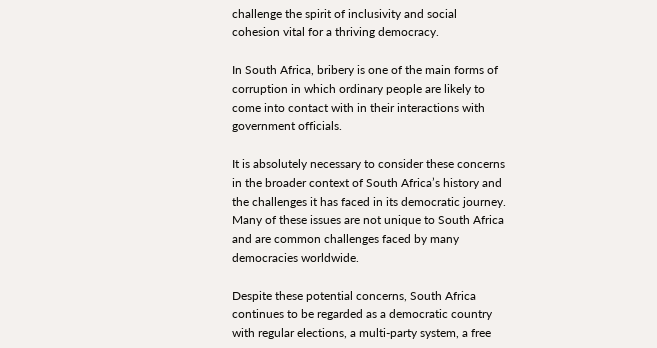challenge the spirit of inclusivity and social cohesion vital for a thriving democracy.

In South Africa, bribery is one of the main forms of corruption in which ordinary people are likely to come into contact with in their interactions with government officials.

It is absolutely necessary to consider these concerns in the broader context of South Africa’s history and the challenges it has faced in its democratic journey. Many of these issues are not unique to South Africa and are common challenges faced by many democracies worldwide.

Despite these potential concerns, South Africa continues to be regarded as a democratic country with regular elections, a multi-party system, a free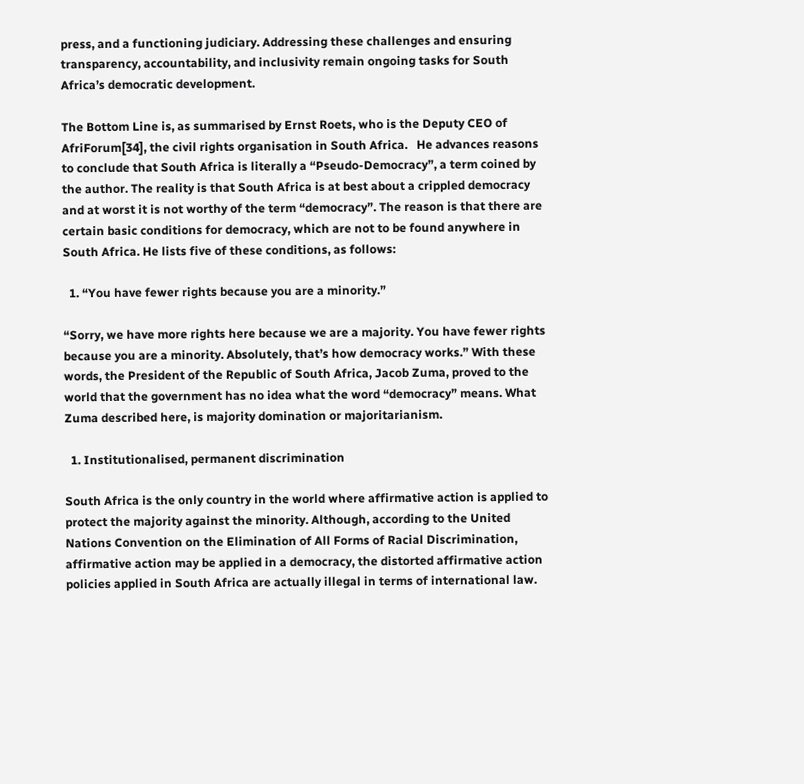press, and a functioning judiciary. Addressing these challenges and ensuring transparency, accountability, and inclusivity remain ongoing tasks for South Africa’s democratic development.

The Bottom Line is, as summarised by Ernst Roets, who is the Deputy CEO of AfriForum[34], the civil rights organisation in South Africa.   He advances reasons to conclude that South Africa is literally a “Pseudo-Democracy”, a term coined by the author. The reality is that South Africa is at best about a crippled democracy and at worst it is not worthy of the term “democracy”. The reason is that there are certain basic conditions for democracy, which are not to be found anywhere in South Africa. He lists five of these conditions, as follows:

  1. “You have fewer rights because you are a minority.”

“Sorry, we have more rights here because we are a majority. You have fewer rights because you are a minority. Absolutely, that’s how democracy works.” With these words, the President of the Republic of South Africa, Jacob Zuma, proved to the world that the government has no idea what the word “democracy” means. What Zuma described here, is majority domination or majoritarianism.

  1. Institutionalised, permanent discrimination

South Africa is the only country in the world where affirmative action is applied to protect the majority against the minority. Although, according to the United Nations Convention on the Elimination of All Forms of Racial Discrimination, affirmative action may be applied in a democracy, the distorted affirmative action policies applied in South Africa are actually illegal in terms of international law.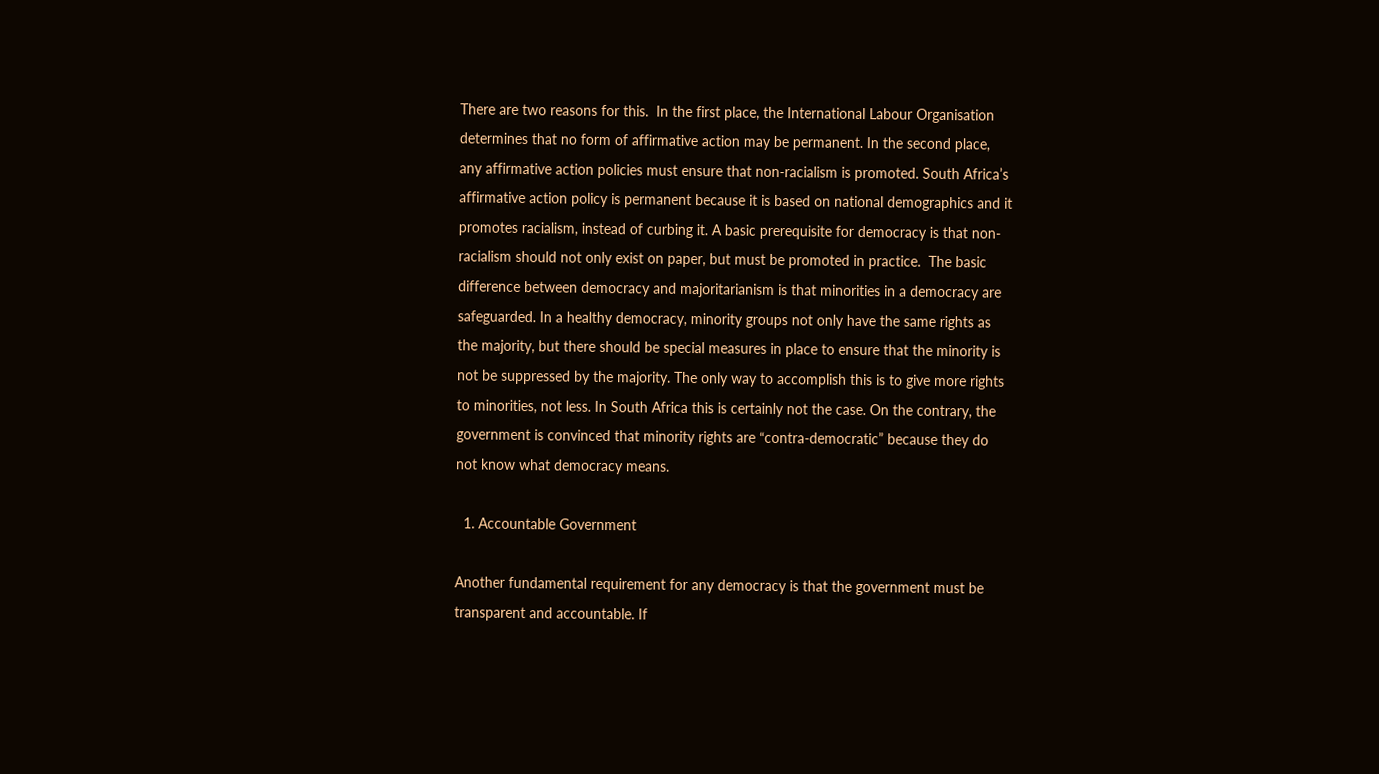There are two reasons for this.  In the first place, the International Labour Organisation determines that no form of affirmative action may be permanent. In the second place, any affirmative action policies must ensure that non-racialism is promoted. South Africa’s affirmative action policy is permanent because it is based on national demographics and it promotes racialism, instead of curbing it. A basic prerequisite for democracy is that non-racialism should not only exist on paper, but must be promoted in practice.  The basic difference between democracy and majoritarianism is that minorities in a democracy are safeguarded. In a healthy democracy, minority groups not only have the same rights as the majority, but there should be special measures in place to ensure that the minority is not be suppressed by the majority. The only way to accomplish this is to give more rights to minorities, not less. In South Africa this is certainly not the case. On the contrary, the government is convinced that minority rights are “contra-democratic” because they do not know what democracy means.

  1. Accountable Government

Another fundamental requirement for any democracy is that the government must be transparent and accountable. If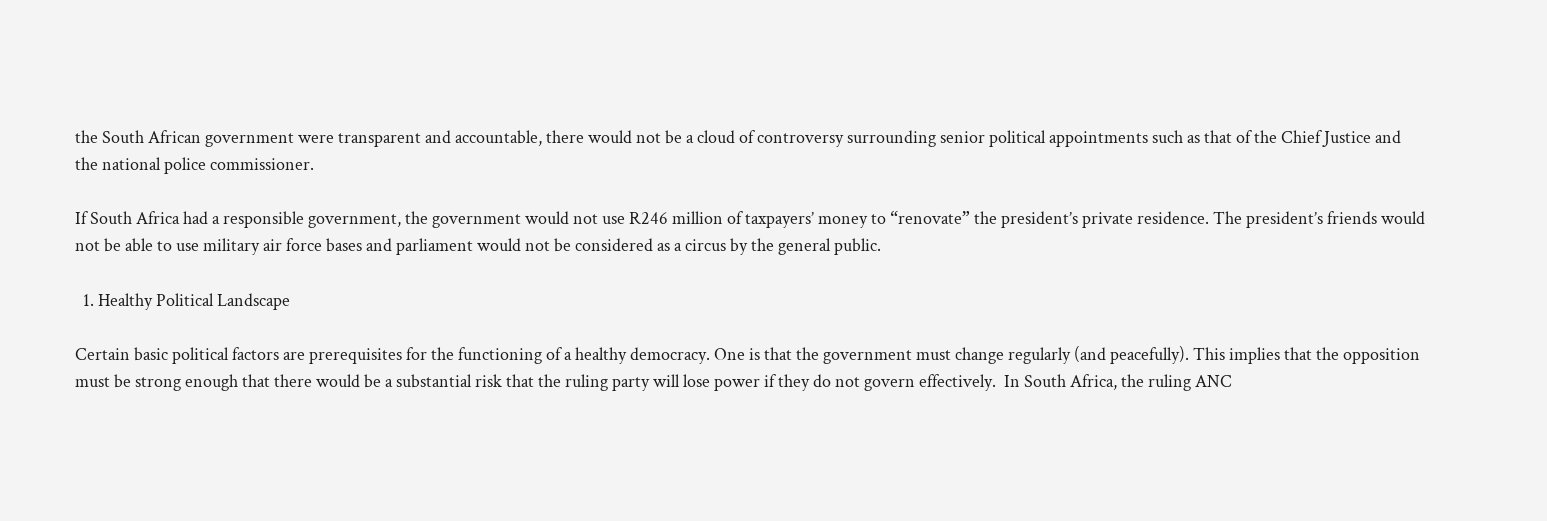the South African government were transparent and accountable, there would not be a cloud of controversy surrounding senior political appointments such as that of the Chief Justice and the national police commissioner.

If South Africa had a responsible government, the government would not use R246 million of taxpayers’ money to “renovate” the president’s private residence. The president’s friends would not be able to use military air force bases and parliament would not be considered as a circus by the general public.

  1. Healthy Political Landscape

Certain basic political factors are prerequisites for the functioning of a healthy democracy. One is that the government must change regularly (and peacefully). This implies that the opposition must be strong enough that there would be a substantial risk that the ruling party will lose power if they do not govern effectively.  In South Africa, the ruling ANC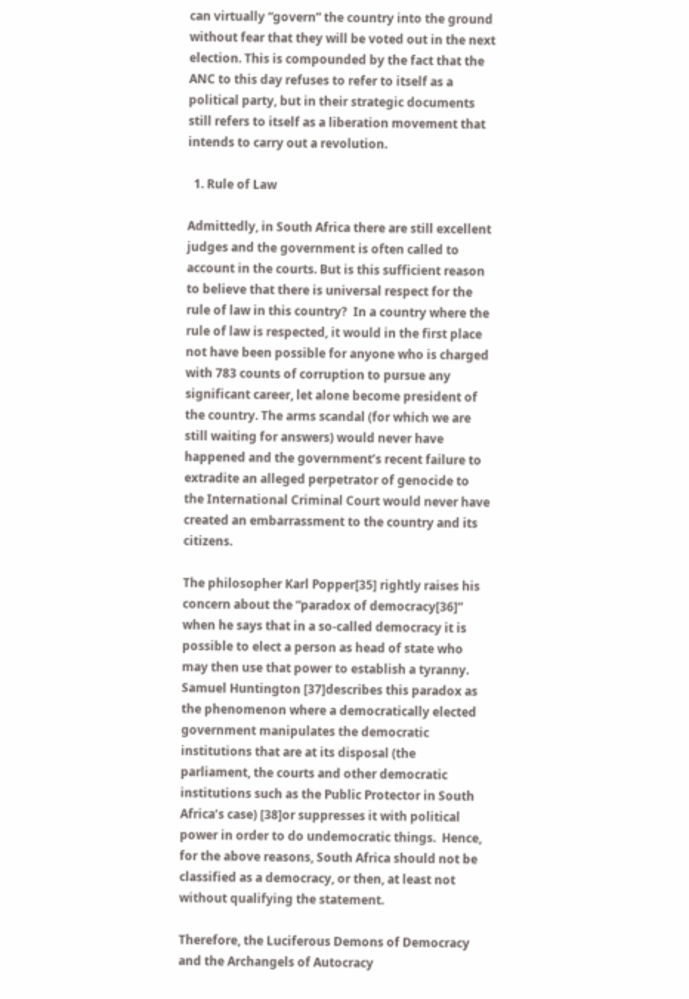can virtually “govern” the country into the ground without fear that they will be voted out in the next election. This is compounded by the fact that the ANC to this day refuses to refer to itself as a political party, but in their strategic documents still refers to itself as a liberation movement that intends to carry out a revolution.

  1. Rule of Law

Admittedly, in South Africa there are still excellent judges and the government is often called to account in the courts. But is this sufficient reason to believe that there is universal respect for the rule of law in this country?  In a country where the rule of law is respected, it would in the first place not have been possible for anyone who is charged with 783 counts of corruption to pursue any significant career, let alone become president of the country. The arms scandal (for which we are still waiting for answers) would never have happened and the government’s recent failure to extradite an alleged perpetrator of genocide to the International Criminal Court would never have created an embarrassment to the country and its citizens.

The philosopher Karl Popper[35] rightly raises his concern about the “paradox of democracy[36]” when he says that in a so-called democracy it is possible to elect a person as head of state who may then use that power to establish a tyranny. Samuel Huntington [37]describes this paradox as the phenomenon where a democratically elected government manipulates the democratic institutions that are at its disposal (the parliament, the courts and other democratic institutions such as the Public Protector in South Africa’s case) [38]or suppresses it with political power in order to do undemocratic things.  Hence, for the above reasons, South Africa should not be classified as a democracy, or then, at least not without qualifying the statement.

Therefore, the Luciferous Demons of Democracy and the Archangels of Autocracy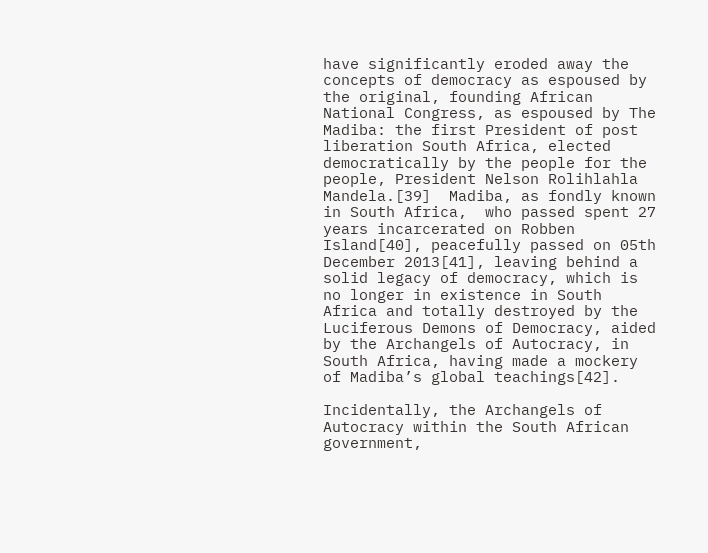have significantly eroded away the concepts of democracy as espoused by the original, founding African National Congress, as espoused by The Madiba: the first President of post liberation South Africa, elected democratically by the people for the people, President Nelson Rolihlahla Mandela.[39]  Madiba, as fondly known in South Africa,  who passed spent 27 years incarcerated on Robben Island[40], peacefully passed on 05th December 2013[41], leaving behind a solid legacy of democracy, which is no longer in existence in South Africa and totally destroyed by the Luciferous Demons of Democracy, aided by the Archangels of Autocracy, in South Africa, having made a mockery of Madiba’s global teachings[42].

Incidentally, the Archangels of Autocracy within the South African government,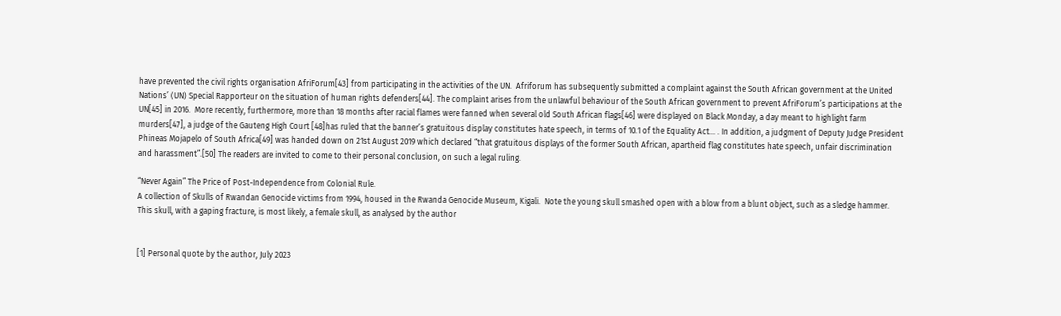have prevented the civil rights organisation AfriForum[43] from participating in the activities of the UN.  Afriforum has subsequently submitted a complaint against the South African government at the United Nations’ (UN) Special Rapporteur on the situation of human rights defenders[44]. The complaint arises from the unlawful behaviour of the South African government to prevent AfriForum’s participations at the UN[45] in 2016.  More recently, furthermore, more than 18 months after racial flames were fanned when several old South African flags[46] were displayed on Black Monday, a day meant to highlight farm murders[47], a judge of the Gauteng High Court [48]has ruled that the banner’s gratuitous display constitutes hate speech, in terms of 10.1 of the Equality Act… . In addition, a judgment of Deputy Judge President Phineas Mojapelo of South Africa[49] was handed down on 21st August 2019 which declared “that gratuitous displays of the former South African, apartheid flag constitutes hate speech, unfair discrimination and harassment”.[50] The readers are invited to come to their personal conclusion, on such a legal ruling.

“Never Again” The Price of Post-Independence from Colonial Rule.
A collection of Skulls of Rwandan Genocide victims from 1994, housed in the Rwanda Genocide Museum, Kigali.  Note the young skull smashed open with a blow from a blunt object, such as a sledge hammer. This skull, with a gaping fracture, is most likely, a female skull, as analysed by the author


[1] Personal quote by the author, July 2023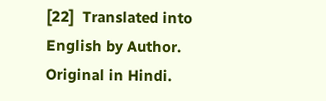[22]  Translated into English by Author.  Original in Hindi.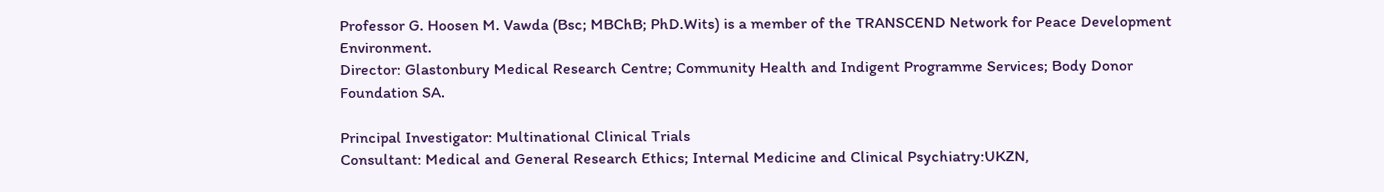Professor G. Hoosen M. Vawda (Bsc; MBChB; PhD.Wits) is a member of the TRANSCEND Network for Peace Development Environment.
Director: Glastonbury Medical Research Centre; Community Health and Indigent Programme Services; Body Donor Foundation SA.

Principal Investigator: Multinational Clinical Trials
Consultant: Medical and General Research Ethics; Internal Medicine and Clinical Psychiatry:UKZN,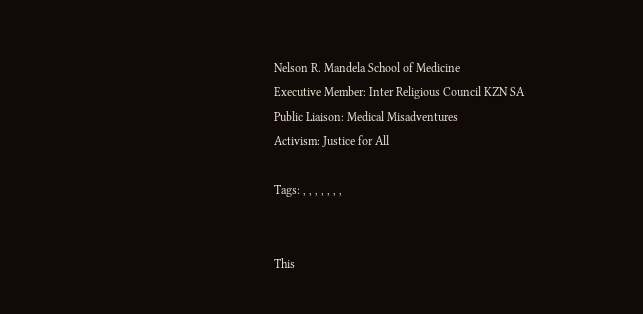Nelson R. Mandela School of Medicine
Executive Member: Inter Religious Council KZN SA
Public Liaison: Medical Misadventures
Activism: Justice for All

Tags: , , , , , , ,


This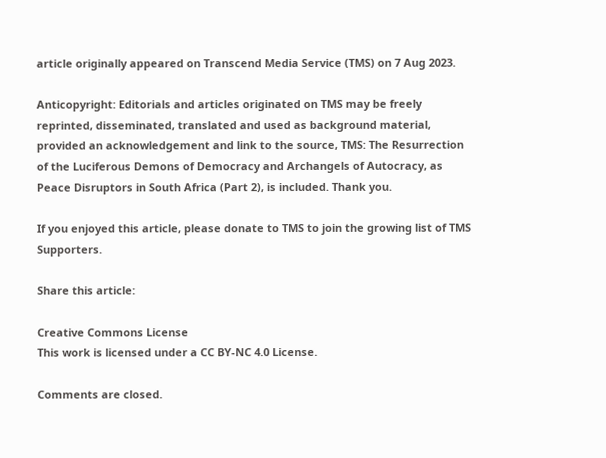article originally appeared on Transcend Media Service (TMS) on 7 Aug 2023.

Anticopyright: Editorials and articles originated on TMS may be freely reprinted, disseminated, translated and used as background material, provided an acknowledgement and link to the source, TMS: The Resurrection of the Luciferous Demons of Democracy and Archangels of Autocracy, as Peace Disruptors in South Africa (Part 2), is included. Thank you.

If you enjoyed this article, please donate to TMS to join the growing list of TMS Supporters.

Share this article:

Creative Commons License
This work is licensed under a CC BY-NC 4.0 License.

Comments are closed.